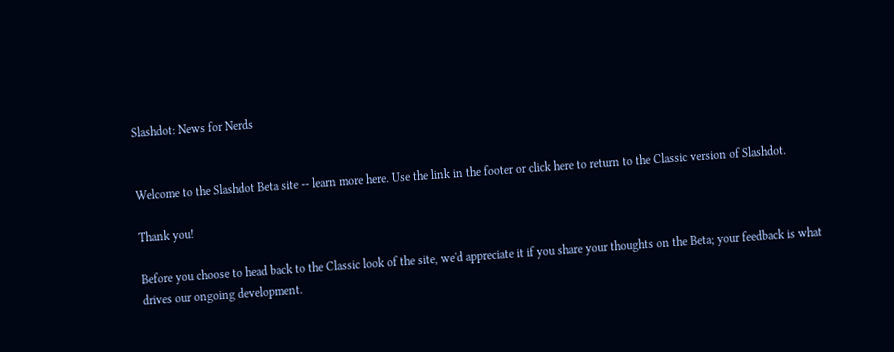Slashdot: News for Nerds


Welcome to the Slashdot Beta site -- learn more here. Use the link in the footer or click here to return to the Classic version of Slashdot.

Thank you!

Before you choose to head back to the Classic look of the site, we'd appreciate it if you share your thoughts on the Beta; your feedback is what drives our ongoing development.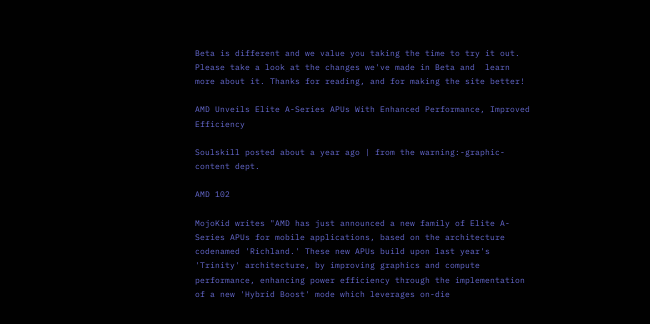Beta is different and we value you taking the time to try it out. Please take a look at the changes we've made in Beta and  learn more about it. Thanks for reading, and for making the site better!

AMD Unveils Elite A-Series APUs With Enhanced Performance, Improved Efficiency

Soulskill posted about a year ago | from the warning:-graphic-content dept.

AMD 102

MojoKid writes "AMD has just announced a new family of Elite A-Series APUs for mobile applications, based on the architecture codenamed 'Richland.' These new APUs build upon last year's 'Trinity' architecture, by improving graphics and compute performance, enhancing power efficiency through the implementation of a new 'Hybrid Boost' mode which leverages on-die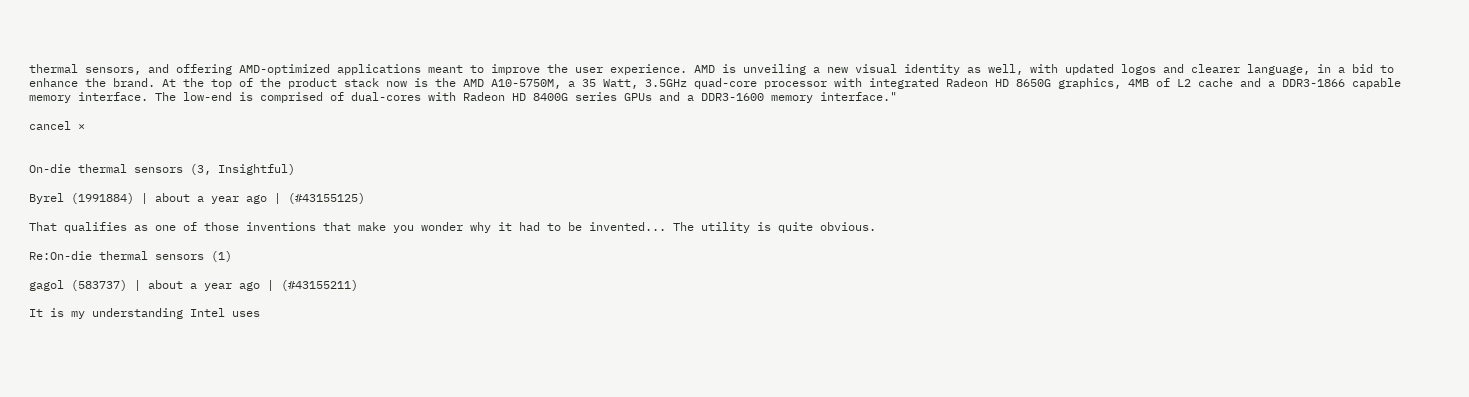thermal sensors, and offering AMD-optimized applications meant to improve the user experience. AMD is unveiling a new visual identity as well, with updated logos and clearer language, in a bid to enhance the brand. At the top of the product stack now is the AMD A10-5750M, a 35 Watt, 3.5GHz quad-core processor with integrated Radeon HD 8650G graphics, 4MB of L2 cache and a DDR3-1866 capable memory interface. The low-end is comprised of dual-cores with Radeon HD 8400G series GPUs and a DDR3-1600 memory interface."

cancel ×


On-die thermal sensors (3, Insightful)

Byrel (1991884) | about a year ago | (#43155125)

That qualifies as one of those inventions that make you wonder why it had to be invented... The utility is quite obvious.

Re:On-die thermal sensors (1)

gagol (583737) | about a year ago | (#43155211)

It is my understanding Intel uses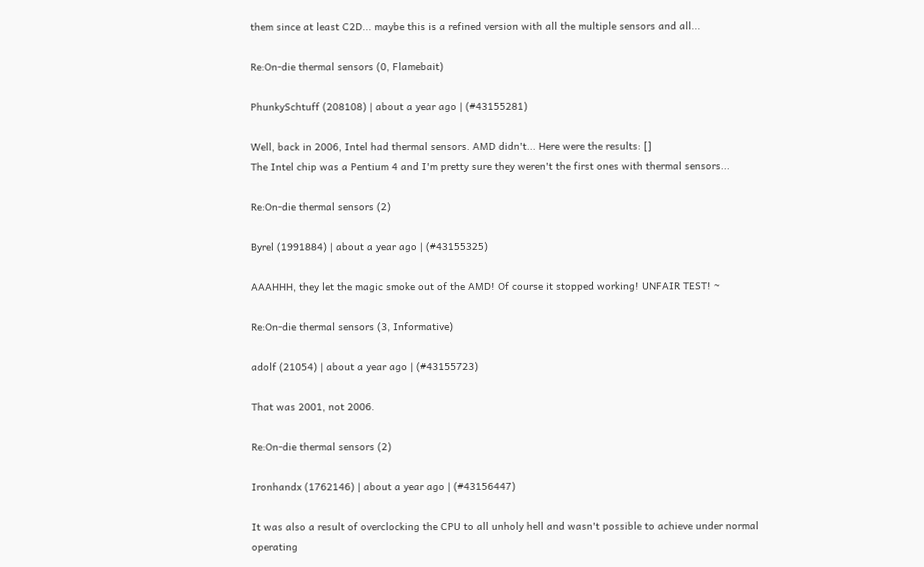them since at least C2D... maybe this is a refined version with all the multiple sensors and all...

Re:On-die thermal sensors (0, Flamebait)

PhunkySchtuff (208108) | about a year ago | (#43155281)

Well, back in 2006, Intel had thermal sensors. AMD didn't... Here were the results: []
The Intel chip was a Pentium 4 and I'm pretty sure they weren't the first ones with thermal sensors...

Re:On-die thermal sensors (2)

Byrel (1991884) | about a year ago | (#43155325)

AAAHHH, they let the magic smoke out of the AMD! Of course it stopped working! UNFAIR TEST! ~

Re:On-die thermal sensors (3, Informative)

adolf (21054) | about a year ago | (#43155723)

That was 2001, not 2006.

Re:On-die thermal sensors (2)

Ironhandx (1762146) | about a year ago | (#43156447)

It was also a result of overclocking the CPU to all unholy hell and wasn't possible to achieve under normal operating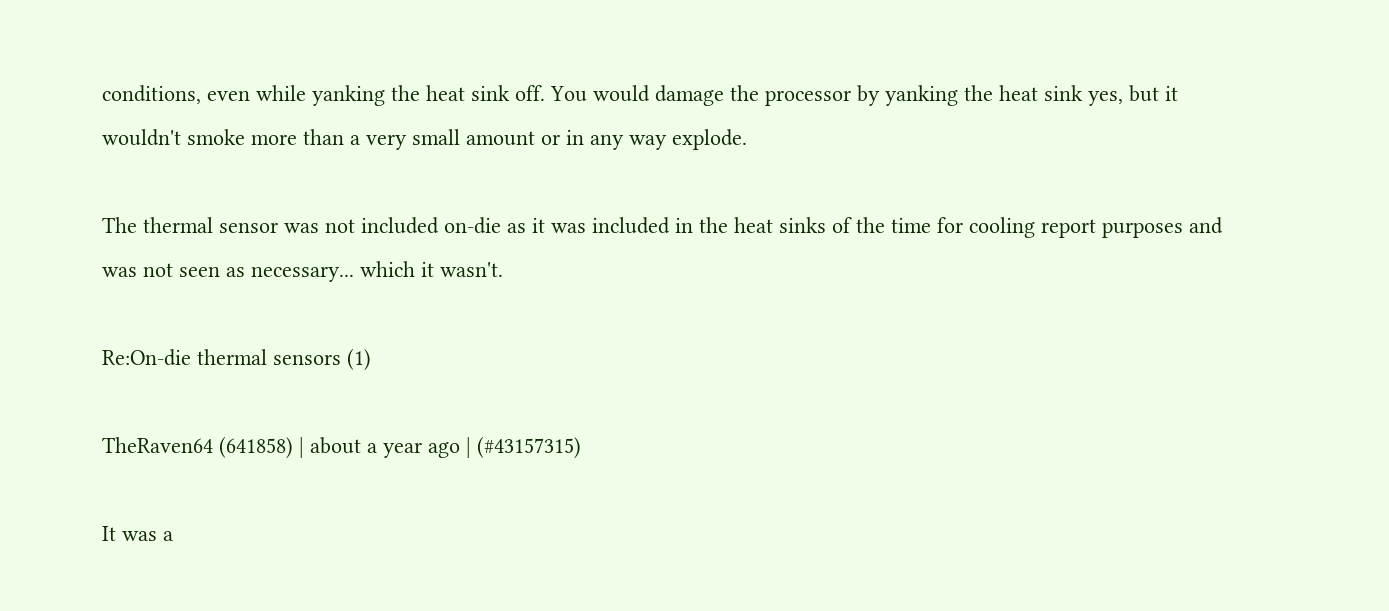conditions, even while yanking the heat sink off. You would damage the processor by yanking the heat sink yes, but it wouldn't smoke more than a very small amount or in any way explode.

The thermal sensor was not included on-die as it was included in the heat sinks of the time for cooling report purposes and was not seen as necessary... which it wasn't.

Re:On-die thermal sensors (1)

TheRaven64 (641858) | about a year ago | (#43157315)

It was a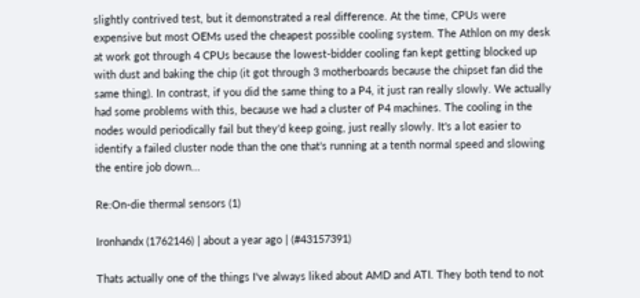slightly contrived test, but it demonstrated a real difference. At the time, CPUs were expensive but most OEMs used the cheapest possible cooling system. The Athlon on my desk at work got through 4 CPUs because the lowest-bidder cooling fan kept getting blocked up with dust and baking the chip (it got through 3 motherboards because the chipset fan did the same thing). In contrast, if you did the same thing to a P4, it just ran really slowly. We actually had some problems with this, because we had a cluster of P4 machines. The cooling in the nodes would periodically fail but they'd keep going, just really slowly. It's a lot easier to identify a failed cluster node than the one that's running at a tenth normal speed and slowing the entire job down...

Re:On-die thermal sensors (1)

Ironhandx (1762146) | about a year ago | (#43157391)

Thats actually one of the things I've always liked about AMD and ATI. They both tend to not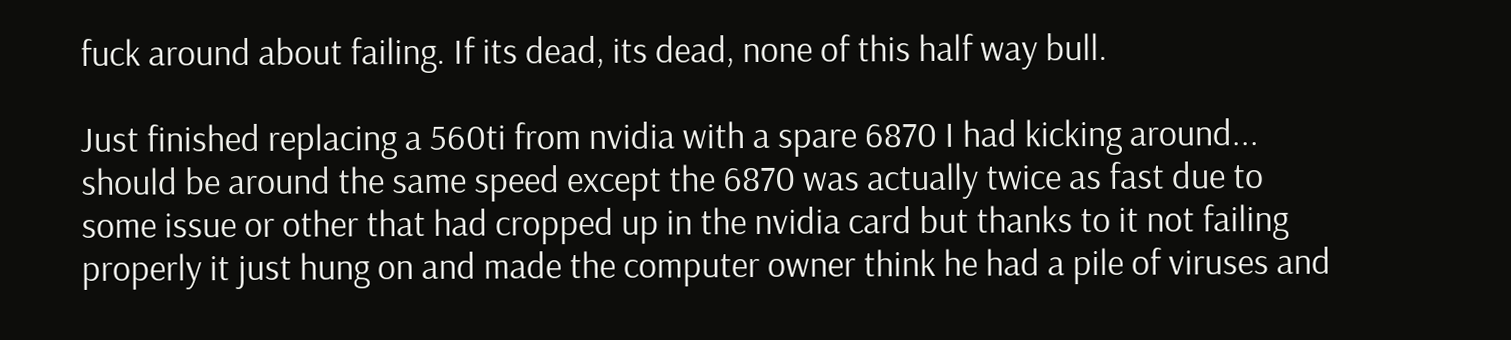fuck around about failing. If its dead, its dead, none of this half way bull.

Just finished replacing a 560ti from nvidia with a spare 6870 I had kicking around... should be around the same speed except the 6870 was actually twice as fast due to some issue or other that had cropped up in the nvidia card but thanks to it not failing properly it just hung on and made the computer owner think he had a pile of viruses and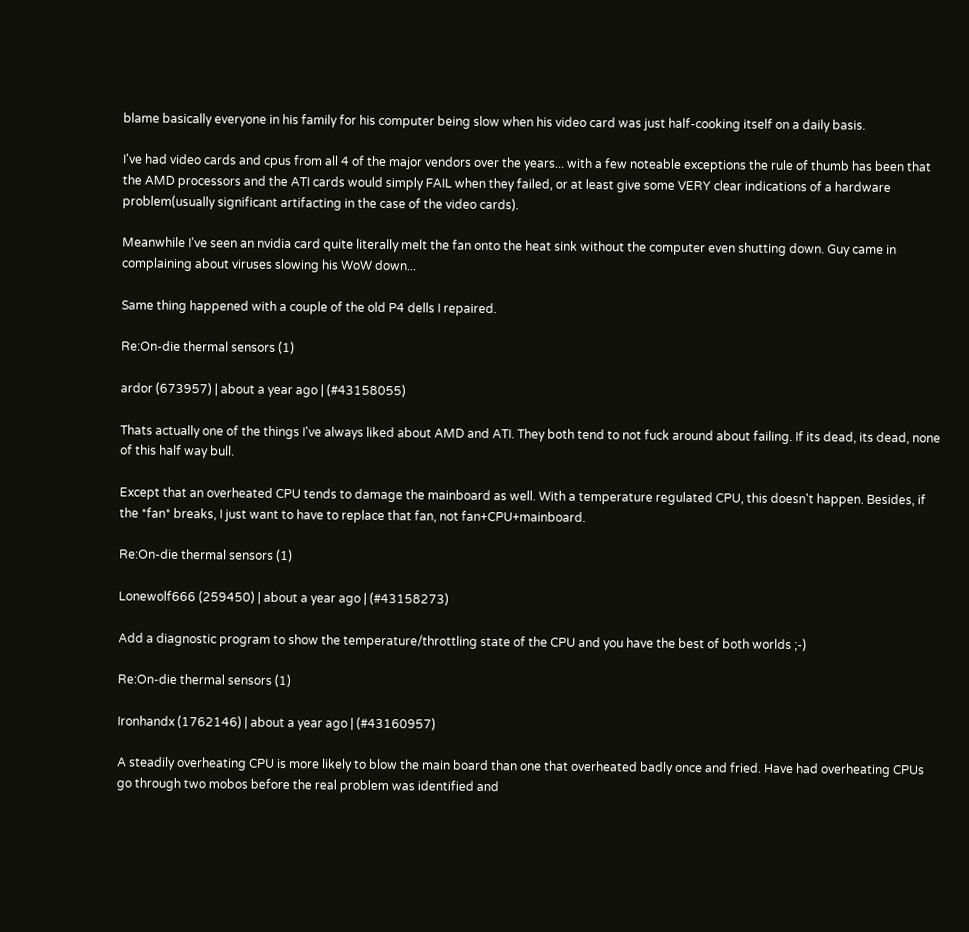blame basically everyone in his family for his computer being slow when his video card was just half-cooking itself on a daily basis.

I've had video cards and cpus from all 4 of the major vendors over the years... with a few noteable exceptions the rule of thumb has been that the AMD processors and the ATI cards would simply FAIL when they failed, or at least give some VERY clear indications of a hardware problem(usually significant artifacting in the case of the video cards).

Meanwhile I've seen an nvidia card quite literally melt the fan onto the heat sink without the computer even shutting down. Guy came in complaining about viruses slowing his WoW down...

Same thing happened with a couple of the old P4 dells I repaired.

Re:On-die thermal sensors (1)

ardor (673957) | about a year ago | (#43158055)

Thats actually one of the things I've always liked about AMD and ATI. They both tend to not fuck around about failing. If its dead, its dead, none of this half way bull.

Except that an overheated CPU tends to damage the mainboard as well. With a temperature regulated CPU, this doesn't happen. Besides, if the *fan* breaks, I just want to have to replace that fan, not fan+CPU+mainboard.

Re:On-die thermal sensors (1)

Lonewolf666 (259450) | about a year ago | (#43158273)

Add a diagnostic program to show the temperature/throttling state of the CPU and you have the best of both worlds ;-)

Re:On-die thermal sensors (1)

Ironhandx (1762146) | about a year ago | (#43160957)

A steadily overheating CPU is more likely to blow the main board than one that overheated badly once and fried. Have had overheating CPUs go through two mobos before the real problem was identified and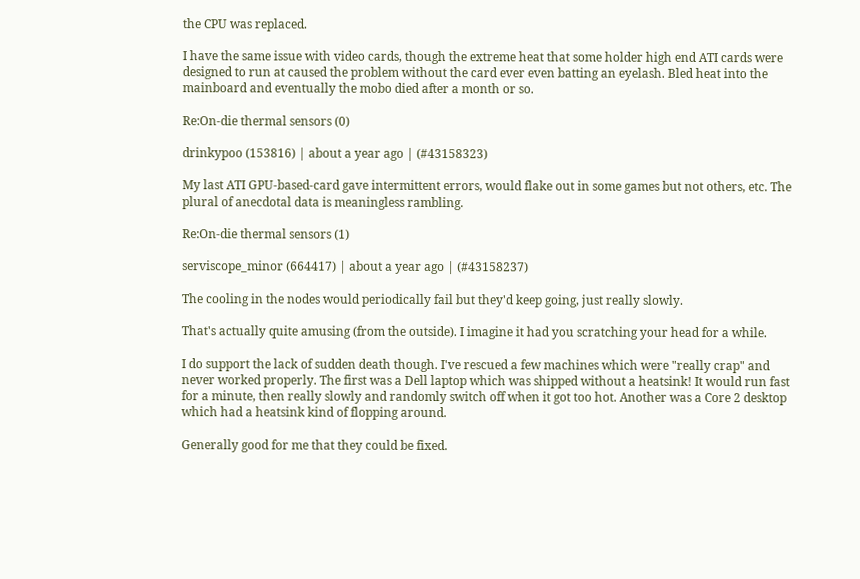the CPU was replaced.

I have the same issue with video cards, though the extreme heat that some holder high end ATI cards were designed to run at caused the problem without the card ever even batting an eyelash. Bled heat into the mainboard and eventually the mobo died after a month or so.

Re:On-die thermal sensors (0)

drinkypoo (153816) | about a year ago | (#43158323)

My last ATI GPU-based-card gave intermittent errors, would flake out in some games but not others, etc. The plural of anecdotal data is meaningless rambling.

Re:On-die thermal sensors (1)

serviscope_minor (664417) | about a year ago | (#43158237)

The cooling in the nodes would periodically fail but they'd keep going, just really slowly.

That's actually quite amusing (from the outside). I imagine it had you scratching your head for a while.

I do support the lack of sudden death though. I've rescued a few machines which were "really crap" and never worked properly. The first was a Dell laptop which was shipped without a heatsink! It would run fast for a minute, then really slowly and randomly switch off when it got too hot. Another was a Core 2 desktop which had a heatsink kind of flopping around.

Generally good for me that they could be fixed.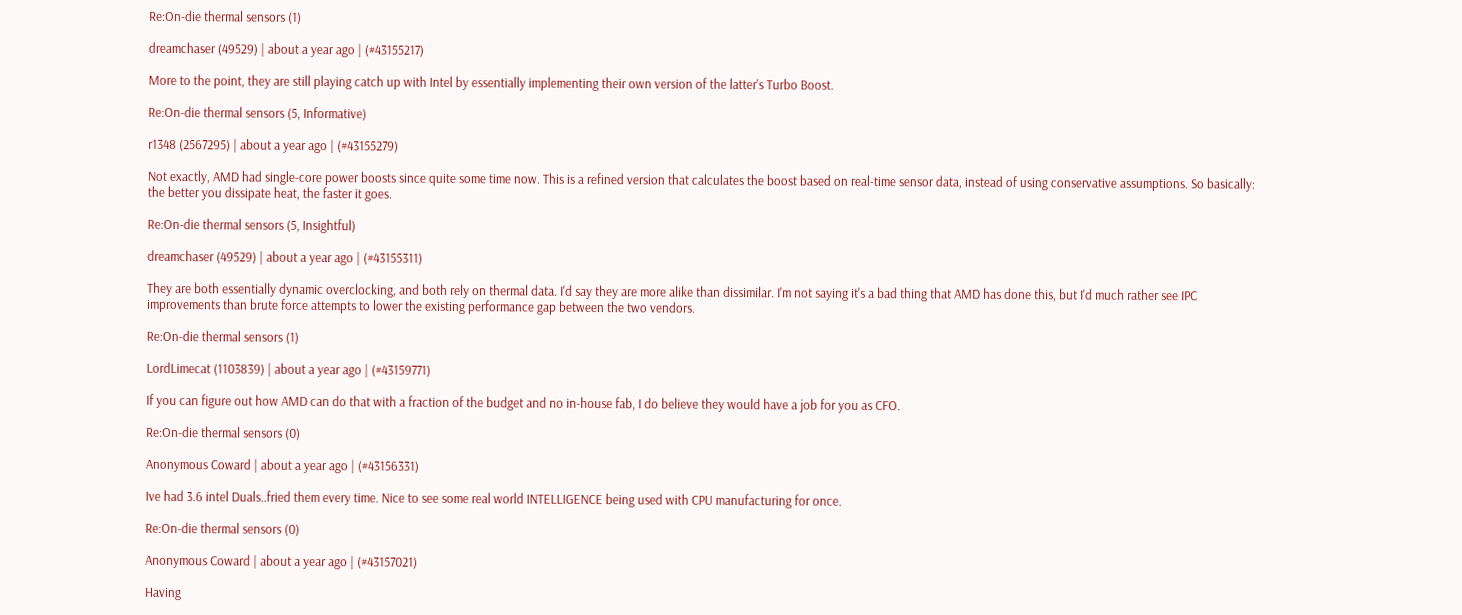Re:On-die thermal sensors (1)

dreamchaser (49529) | about a year ago | (#43155217)

More to the point, they are still playing catch up with Intel by essentially implementing their own version of the latter's Turbo Boost.

Re:On-die thermal sensors (5, Informative)

r1348 (2567295) | about a year ago | (#43155279)

Not exactly, AMD had single-core power boosts since quite some time now. This is a refined version that calculates the boost based on real-time sensor data, instead of using conservative assumptions. So basically: the better you dissipate heat, the faster it goes.

Re:On-die thermal sensors (5, Insightful)

dreamchaser (49529) | about a year ago | (#43155311)

They are both essentially dynamic overclocking, and both rely on thermal data. I'd say they are more alike than dissimilar. I'm not saying it's a bad thing that AMD has done this, but I'd much rather see IPC improvements than brute force attempts to lower the existing performance gap between the two vendors.

Re:On-die thermal sensors (1)

LordLimecat (1103839) | about a year ago | (#43159771)

If you can figure out how AMD can do that with a fraction of the budget and no in-house fab, I do believe they would have a job for you as CFO.

Re:On-die thermal sensors (0)

Anonymous Coward | about a year ago | (#43156331)

Ive had 3.6 intel Duals..fried them every time. Nice to see some real world INTELLIGENCE being used with CPU manufacturing for once.

Re:On-die thermal sensors (0)

Anonymous Coward | about a year ago | (#43157021)

Having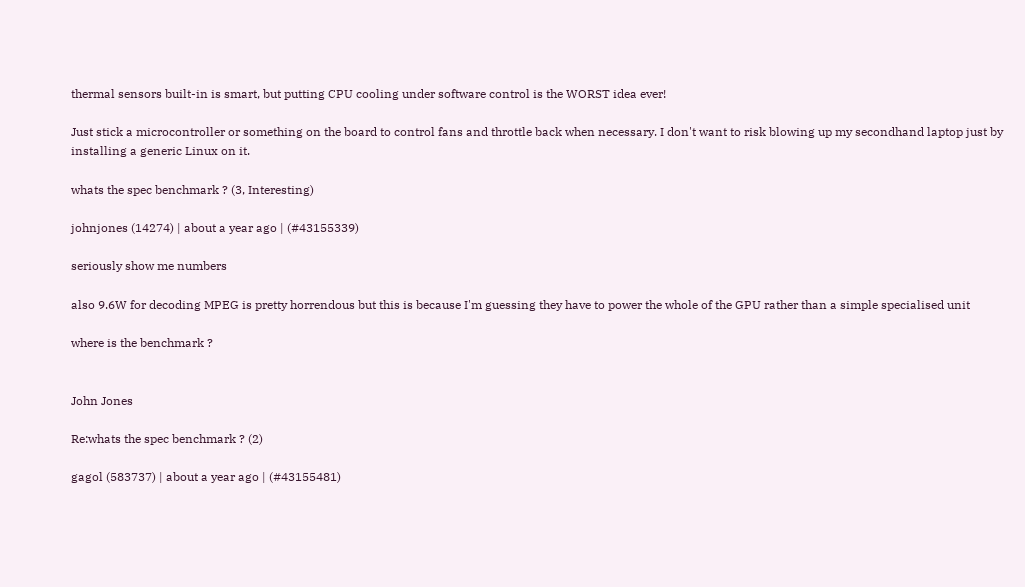thermal sensors built-in is smart, but putting CPU cooling under software control is the WORST idea ever!

Just stick a microcontroller or something on the board to control fans and throttle back when necessary. I don't want to risk blowing up my secondhand laptop just by installing a generic Linux on it.

whats the spec benchmark ? (3, Interesting)

johnjones (14274) | about a year ago | (#43155339)

seriously show me numbers

also 9.6W for decoding MPEG is pretty horrendous but this is because I'm guessing they have to power the whole of the GPU rather than a simple specialised unit

where is the benchmark ?


John Jones

Re:whats the spec benchmark ? (2)

gagol (583737) | about a year ago | (#43155481)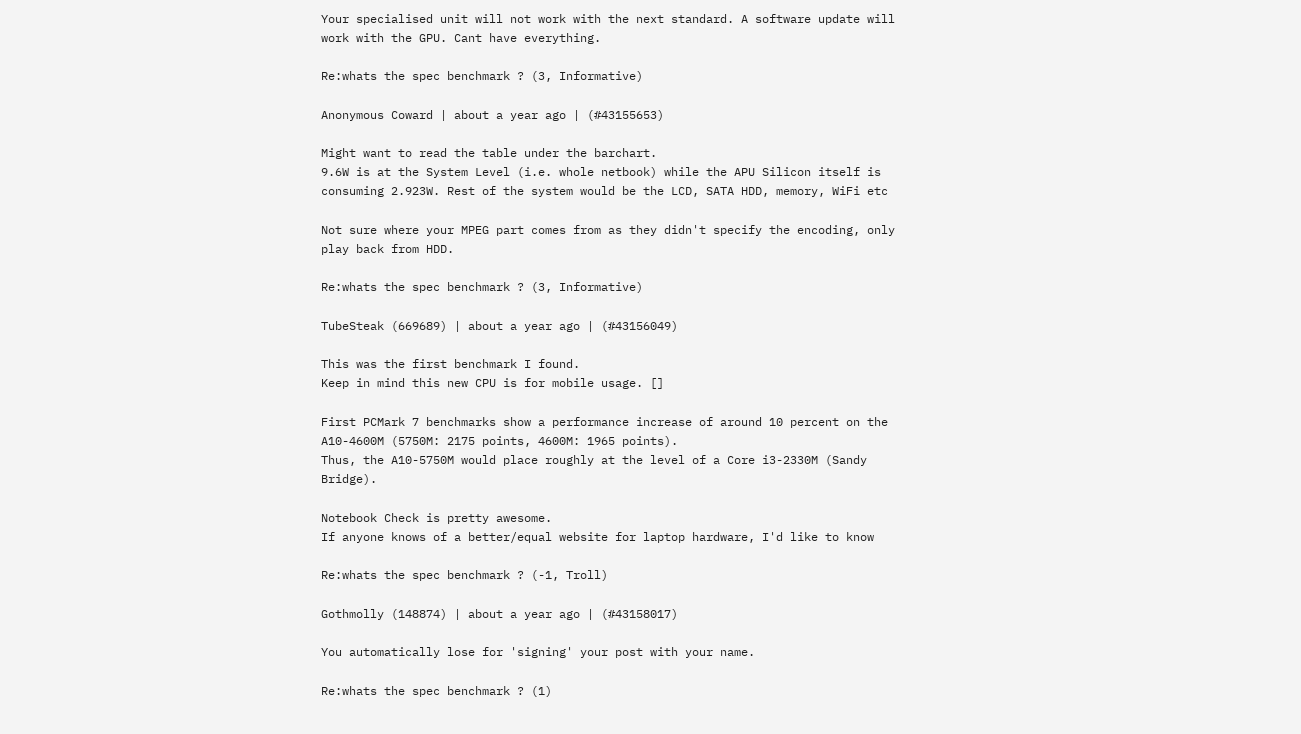Your specialised unit will not work with the next standard. A software update will work with the GPU. Cant have everything.

Re:whats the spec benchmark ? (3, Informative)

Anonymous Coward | about a year ago | (#43155653)

Might want to read the table under the barchart.
9.6W is at the System Level (i.e. whole netbook) while the APU Silicon itself is consuming 2.923W. Rest of the system would be the LCD, SATA HDD, memory, WiFi etc

Not sure where your MPEG part comes from as they didn't specify the encoding, only play back from HDD.

Re:whats the spec benchmark ? (3, Informative)

TubeSteak (669689) | about a year ago | (#43156049)

This was the first benchmark I found.
Keep in mind this new CPU is for mobile usage. []

First PCMark 7 benchmarks show a performance increase of around 10 percent on the A10-4600M (5750M: 2175 points, 4600M: 1965 points).
Thus, the A10-5750M would place roughly at the level of a Core i3-2330M (Sandy Bridge).

Notebook Check is pretty awesome.
If anyone knows of a better/equal website for laptop hardware, I'd like to know

Re:whats the spec benchmark ? (-1, Troll)

Gothmolly (148874) | about a year ago | (#43158017)

You automatically lose for 'signing' your post with your name.

Re:whats the spec benchmark ? (1)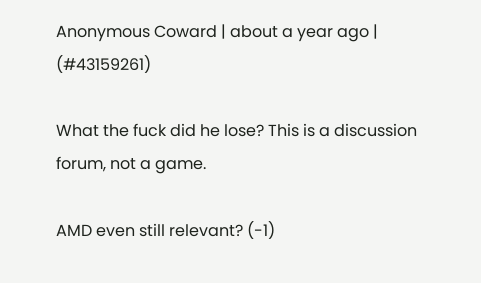Anonymous Coward | about a year ago | (#43159261)

What the fuck did he lose? This is a discussion forum, not a game.

AMD even still relevant? (-1)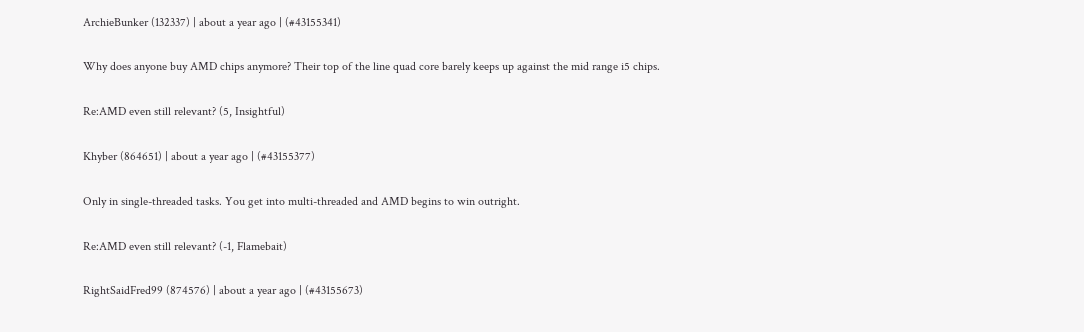ArchieBunker (132337) | about a year ago | (#43155341)

Why does anyone buy AMD chips anymore? Their top of the line quad core barely keeps up against the mid range i5 chips.

Re:AMD even still relevant? (5, Insightful)

Khyber (864651) | about a year ago | (#43155377)

Only in single-threaded tasks. You get into multi-threaded and AMD begins to win outright.

Re:AMD even still relevant? (-1, Flamebait)

RightSaidFred99 (874576) | about a year ago | (#43155673)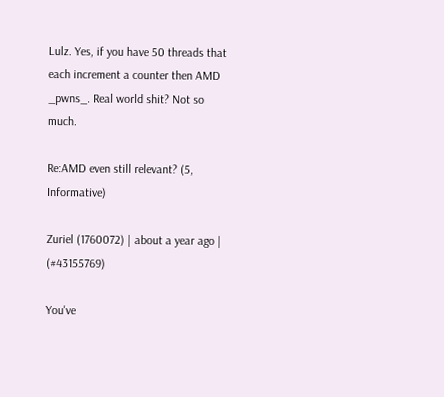Lulz. Yes, if you have 50 threads that each increment a counter then AMD _pwns_. Real world shit? Not so much.

Re:AMD even still relevant? (5, Informative)

Zuriel (1760072) | about a year ago | (#43155769)

You've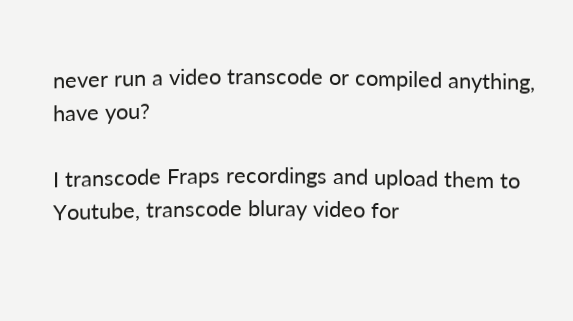never run a video transcode or compiled anything, have you?

I transcode Fraps recordings and upload them to Youtube, transcode bluray video for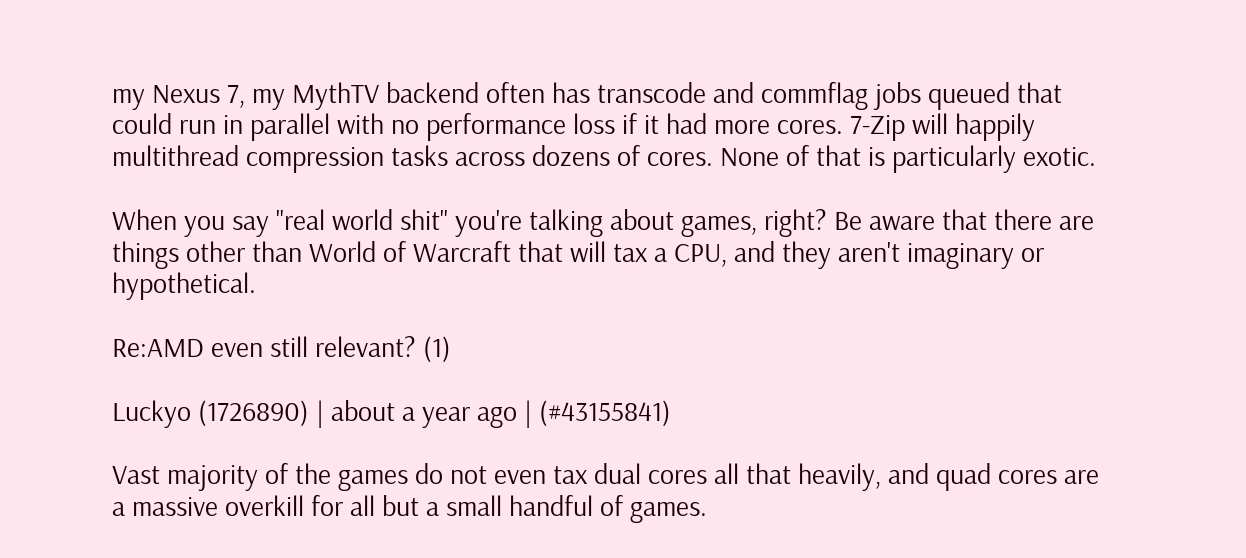my Nexus 7, my MythTV backend often has transcode and commflag jobs queued that could run in parallel with no performance loss if it had more cores. 7-Zip will happily multithread compression tasks across dozens of cores. None of that is particularly exotic.

When you say "real world shit" you're talking about games, right? Be aware that there are things other than World of Warcraft that will tax a CPU, and they aren't imaginary or hypothetical.

Re:AMD even still relevant? (1)

Luckyo (1726890) | about a year ago | (#43155841)

Vast majority of the games do not even tax dual cores all that heavily, and quad cores are a massive overkill for all but a small handful of games.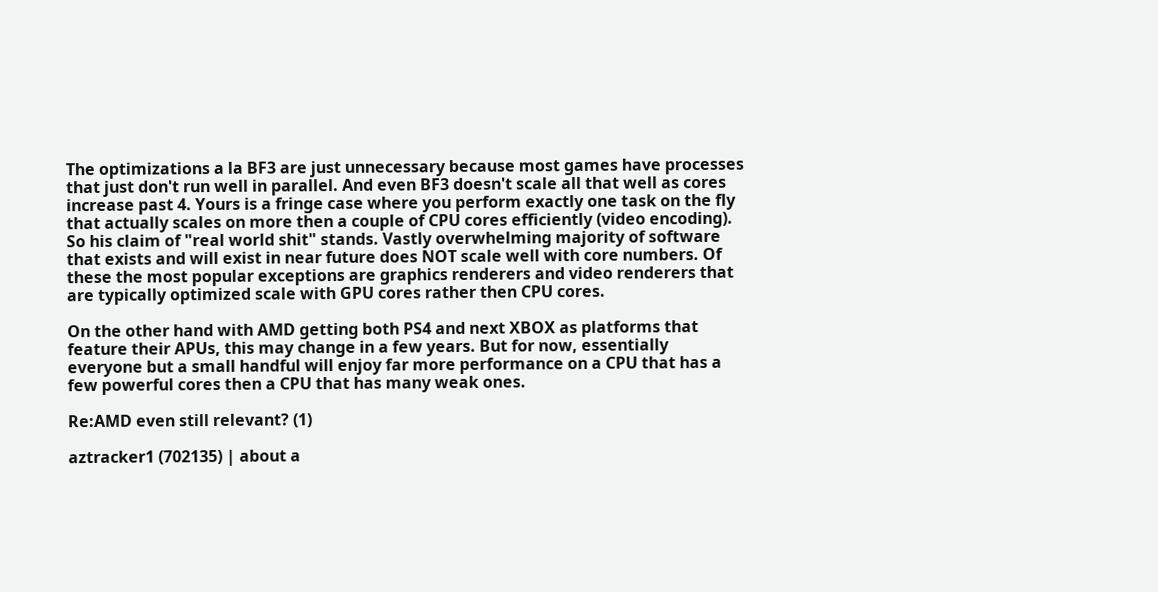The optimizations a la BF3 are just unnecessary because most games have processes that just don't run well in parallel. And even BF3 doesn't scale all that well as cores increase past 4. Yours is a fringe case where you perform exactly one task on the fly that actually scales on more then a couple of CPU cores efficiently (video encoding). So his claim of "real world shit" stands. Vastly overwhelming majority of software that exists and will exist in near future does NOT scale well with core numbers. Of these the most popular exceptions are graphics renderers and video renderers that are typically optimized scale with GPU cores rather then CPU cores.

On the other hand with AMD getting both PS4 and next XBOX as platforms that feature their APUs, this may change in a few years. But for now, essentially everyone but a small handful will enjoy far more performance on a CPU that has a few powerful cores then a CPU that has many weak ones.

Re:AMD even still relevant? (1)

aztracker1 (702135) | about a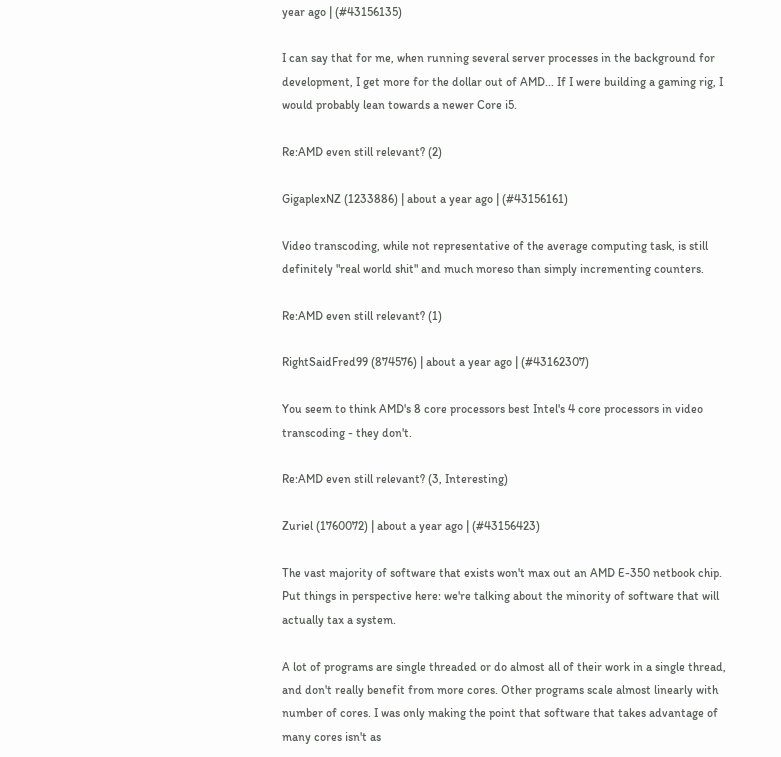year ago | (#43156135)

I can say that for me, when running several server processes in the background for development, I get more for the dollar out of AMD... If I were building a gaming rig, I would probably lean towards a newer Core i5.

Re:AMD even still relevant? (2)

GigaplexNZ (1233886) | about a year ago | (#43156161)

Video transcoding, while not representative of the average computing task, is still definitely "real world shit" and much moreso than simply incrementing counters.

Re:AMD even still relevant? (1)

RightSaidFred99 (874576) | about a year ago | (#43162307)

You seem to think AMD's 8 core processors best Intel's 4 core processors in video transcoding - they don't.

Re:AMD even still relevant? (3, Interesting)

Zuriel (1760072) | about a year ago | (#43156423)

The vast majority of software that exists won't max out an AMD E-350 netbook chip. Put things in perspective here: we're talking about the minority of software that will actually tax a system.

A lot of programs are single threaded or do almost all of their work in a single thread, and don't really benefit from more cores. Other programs scale almost linearly with number of cores. I was only making the point that software that takes advantage of many cores isn't as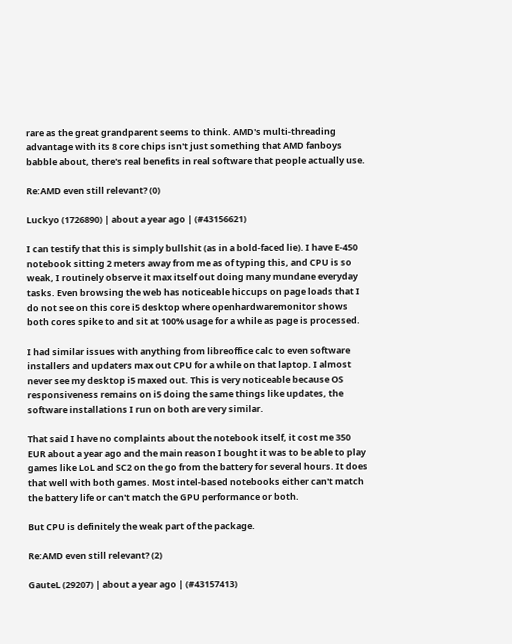rare as the great grandparent seems to think. AMD's multi-threading advantage with its 8 core chips isn't just something that AMD fanboys babble about, there's real benefits in real software that people actually use.

Re:AMD even still relevant? (0)

Luckyo (1726890) | about a year ago | (#43156621)

I can testify that this is simply bullshit (as in a bold-faced lie). I have E-450 notebook sitting 2 meters away from me as of typing this, and CPU is so weak, I routinely observe it max itself out doing many mundane everyday tasks. Even browsing the web has noticeable hiccups on page loads that I do not see on this core i5 desktop where openhardwaremonitor shows both cores spike to and sit at 100% usage for a while as page is processed.

I had similar issues with anything from libreoffice calc to even software installers and updaters max out CPU for a while on that laptop. I almost never see my desktop i5 maxed out. This is very noticeable because OS responsiveness remains on i5 doing the same things like updates, the software installations I run on both are very similar.

That said I have no complaints about the notebook itself, it cost me 350 EUR about a year ago and the main reason I bought it was to be able to play games like LoL and SC2 on the go from the battery for several hours. It does that well with both games. Most intel-based notebooks either can't match the battery life or can't match the GPU performance or both.

But CPU is definitely the weak part of the package.

Re:AMD even still relevant? (2)

GauteL (29207) | about a year ago | (#43157413)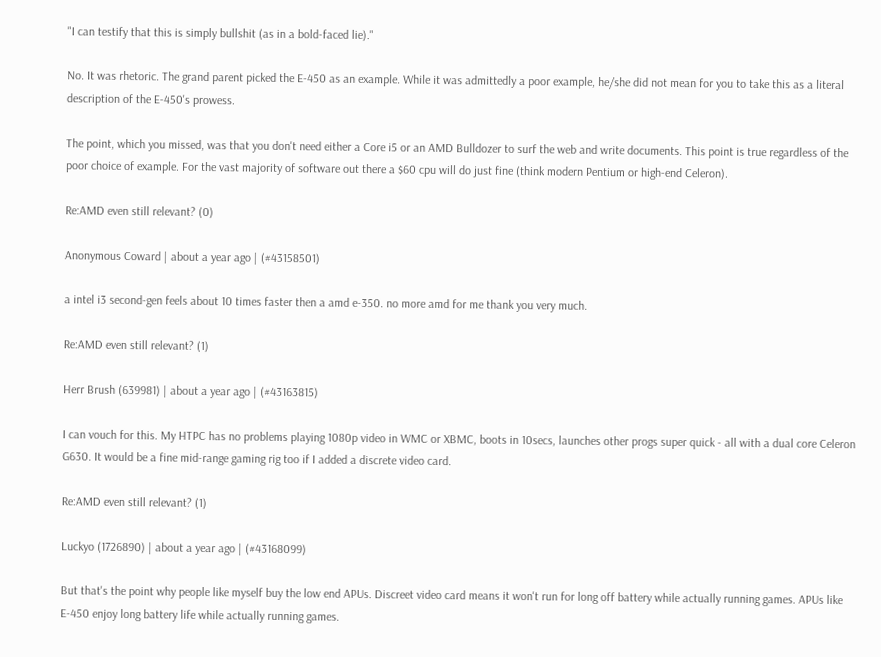"I can testify that this is simply bullshit (as in a bold-faced lie)."

No. It was rhetoric. The grand parent picked the E-450 as an example. While it was admittedly a poor example, he/she did not mean for you to take this as a literal description of the E-450's prowess.

The point, which you missed, was that you don't need either a Core i5 or an AMD Bulldozer to surf the web and write documents. This point is true regardless of the poor choice of example. For the vast majority of software out there a $60 cpu will do just fine (think modern Pentium or high-end Celeron).

Re:AMD even still relevant? (0)

Anonymous Coward | about a year ago | (#43158501)

a intel i3 second-gen feels about 10 times faster then a amd e-350. no more amd for me thank you very much.

Re:AMD even still relevant? (1)

Herr Brush (639981) | about a year ago | (#43163815)

I can vouch for this. My HTPC has no problems playing 1080p video in WMC or XBMC, boots in 10secs, launches other progs super quick - all with a dual core Celeron G630. It would be a fine mid-range gaming rig too if I added a discrete video card.

Re:AMD even still relevant? (1)

Luckyo (1726890) | about a year ago | (#43168099)

But that's the point why people like myself buy the low end APUs. Discreet video card means it won't run for long off battery while actually running games. APUs like E-450 enjoy long battery life while actually running games.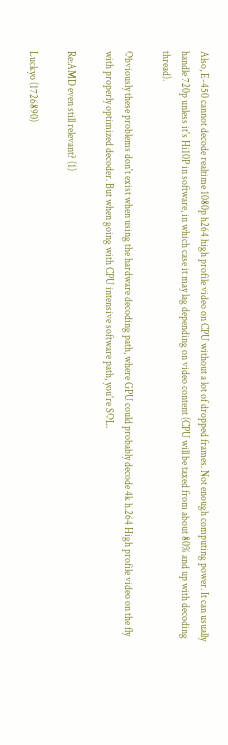Also, E-450 cannot decode realtime 1080p h264 high profile video on CPU without a lot of dropped frames. Not enough computing power. It can usually handle 720p unless it's Hi10P in software, in which case it may lag depending on video content (CPU will be taxed from about 80% and up with decoding thread).

Obviously these problems don't exist when using the hardware decoding path, where GPU could probably decode 4k h.264 High profile video on the fly with properly optimized decoder. But when going with CPU intensive software path, you're SOL.

Re:AMD even still relevant? (1)

Luckyo (1726890)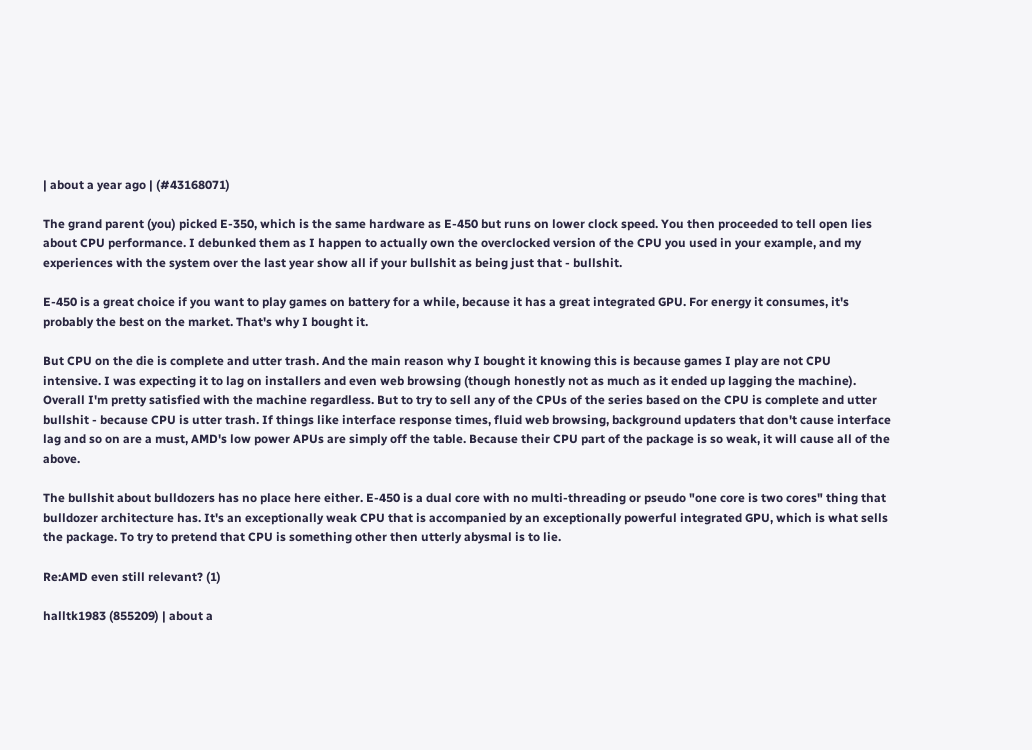| about a year ago | (#43168071)

The grand parent (you) picked E-350, which is the same hardware as E-450 but runs on lower clock speed. You then proceeded to tell open lies about CPU performance. I debunked them as I happen to actually own the overclocked version of the CPU you used in your example, and my experiences with the system over the last year show all if your bullshit as being just that - bullshit.

E-450 is a great choice if you want to play games on battery for a while, because it has a great integrated GPU. For energy it consumes, it's probably the best on the market. That's why I bought it.

But CPU on the die is complete and utter trash. And the main reason why I bought it knowing this is because games I play are not CPU intensive. I was expecting it to lag on installers and even web browsing (though honestly not as much as it ended up lagging the machine). Overall I'm pretty satisfied with the machine regardless. But to try to sell any of the CPUs of the series based on the CPU is complete and utter bullshit - because CPU is utter trash. If things like interface response times, fluid web browsing, background updaters that don't cause interface lag and so on are a must, AMD's low power APUs are simply off the table. Because their CPU part of the package is so weak, it will cause all of the above.

The bullshit about bulldozers has no place here either. E-450 is a dual core with no multi-threading or pseudo "one core is two cores" thing that bulldozer architecture has. It's an exceptionally weak CPU that is accompanied by an exceptionally powerful integrated GPU, which is what sells the package. To try to pretend that CPU is something other then utterly abysmal is to lie.

Re:AMD even still relevant? (1)

halltk1983 (855209) | about a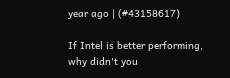year ago | (#43158617)

If Intel is better performing, why didn't you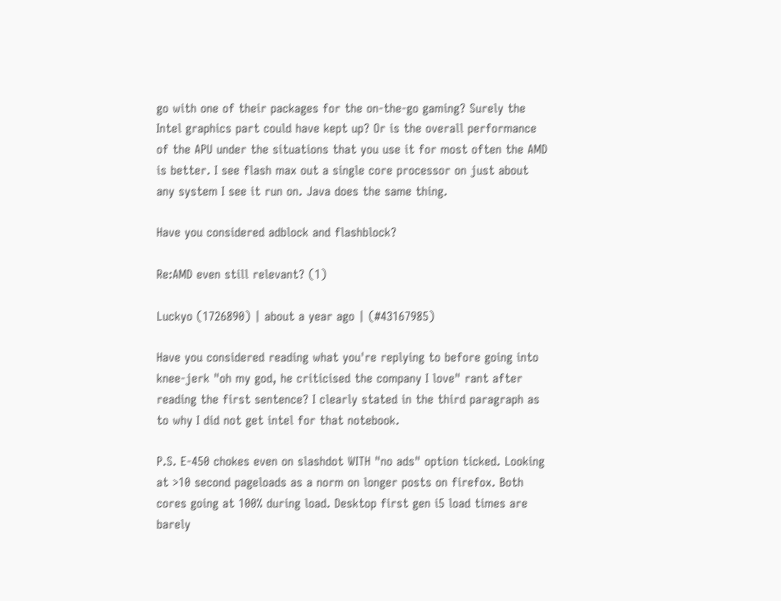go with one of their packages for the on-the-go gaming? Surely the Intel graphics part could have kept up? Or is the overall performance of the APU under the situations that you use it for most often the AMD is better. I see flash max out a single core processor on just about any system I see it run on. Java does the same thing.

Have you considered adblock and flashblock?

Re:AMD even still relevant? (1)

Luckyo (1726890) | about a year ago | (#43167985)

Have you considered reading what you're replying to before going into knee-jerk "oh my god, he criticised the company I love" rant after reading the first sentence? I clearly stated in the third paragraph as to why I did not get intel for that notebook.

P.S. E-450 chokes even on slashdot WITH "no ads" option ticked. Looking at >10 second pageloads as a norm on longer posts on firefox. Both cores going at 100% during load. Desktop first gen i5 load times are barely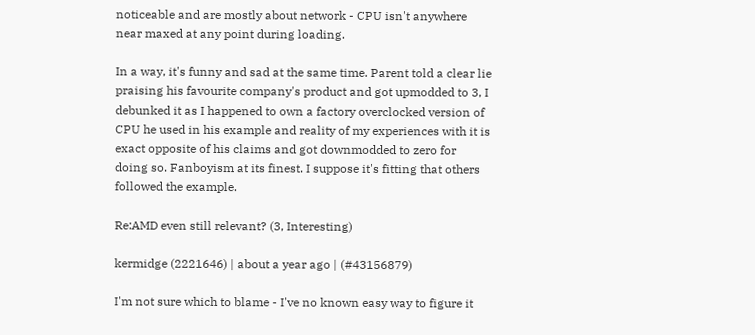noticeable and are mostly about network - CPU isn't anywhere near maxed at any point during loading.

In a way, it's funny and sad at the same time. Parent told a clear lie praising his favourite company's product and got upmodded to 3, I debunked it as I happened to own a factory overclocked version of CPU he used in his example and reality of my experiences with it is exact opposite of his claims and got downmodded to zero for doing so. Fanboyism at its finest. I suppose it's fitting that others followed the example.

Re:AMD even still relevant? (3, Interesting)

kermidge (2221646) | about a year ago | (#43156879)

I'm not sure which to blame - I've no known easy way to figure it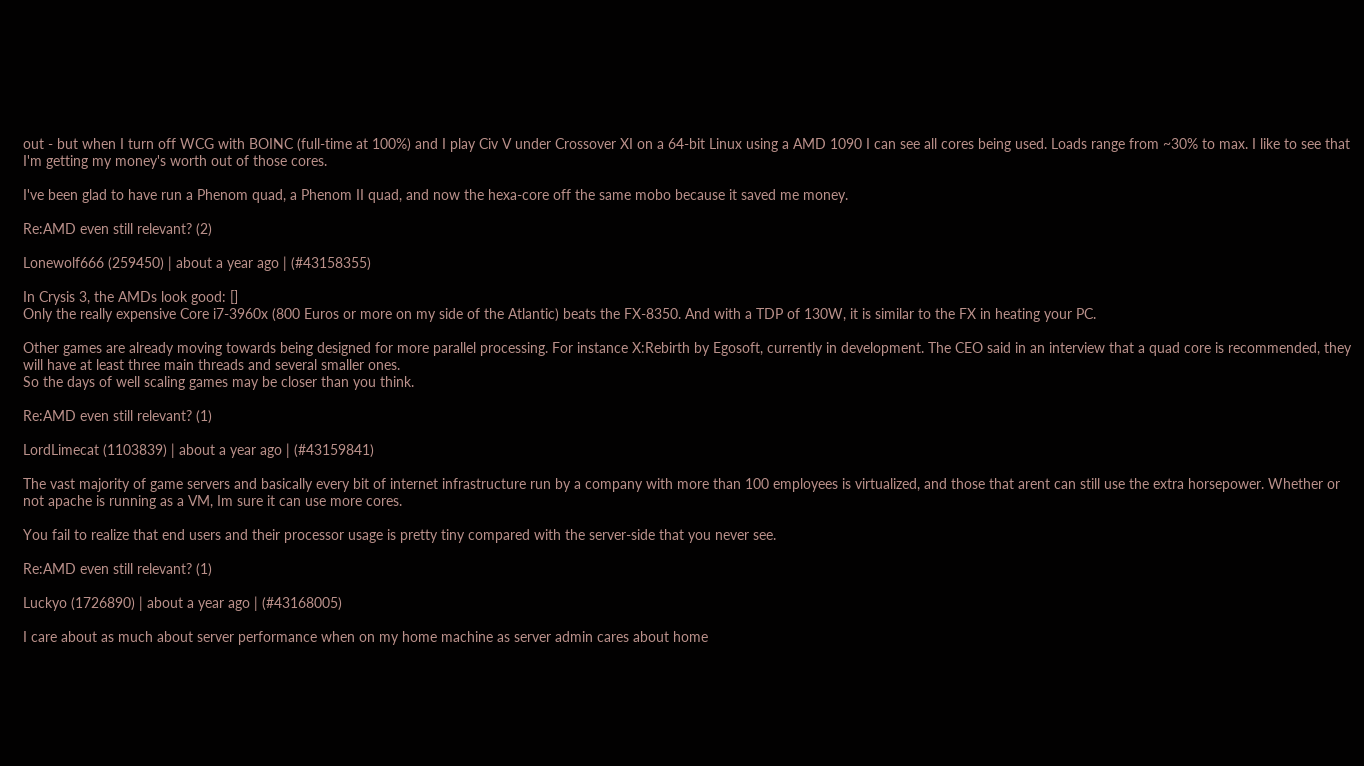out - but when I turn off WCG with BOINC (full-time at 100%) and I play Civ V under Crossover XI on a 64-bit Linux using a AMD 1090 I can see all cores being used. Loads range from ~30% to max. I like to see that I'm getting my money's worth out of those cores.

I've been glad to have run a Phenom quad, a Phenom II quad, and now the hexa-core off the same mobo because it saved me money.

Re:AMD even still relevant? (2)

Lonewolf666 (259450) | about a year ago | (#43158355)

In Crysis 3, the AMDs look good: []
Only the really expensive Core i7-3960x (800 Euros or more on my side of the Atlantic) beats the FX-8350. And with a TDP of 130W, it is similar to the FX in heating your PC.

Other games are already moving towards being designed for more parallel processing. For instance X:Rebirth by Egosoft, currently in development. The CEO said in an interview that a quad core is recommended, they will have at least three main threads and several smaller ones.
So the days of well scaling games may be closer than you think.

Re:AMD even still relevant? (1)

LordLimecat (1103839) | about a year ago | (#43159841)

The vast majority of game servers and basically every bit of internet infrastructure run by a company with more than 100 employees is virtualized, and those that arent can still use the extra horsepower. Whether or not apache is running as a VM, Im sure it can use more cores.

You fail to realize that end users and their processor usage is pretty tiny compared with the server-side that you never see.

Re:AMD even still relevant? (1)

Luckyo (1726890) | about a year ago | (#43168005)

I care about as much about server performance when on my home machine as server admin cares about home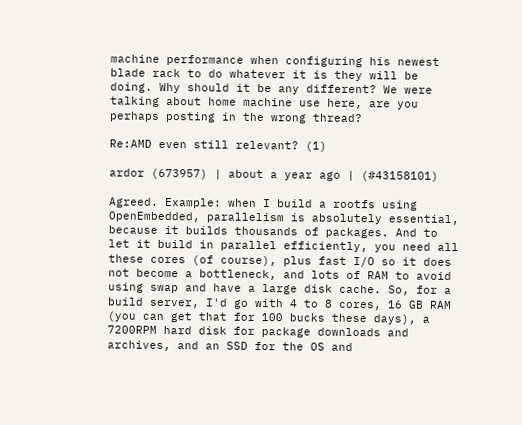machine performance when configuring his newest blade rack to do whatever it is they will be doing. Why should it be any different? We were talking about home machine use here, are you perhaps posting in the wrong thread?

Re:AMD even still relevant? (1)

ardor (673957) | about a year ago | (#43158101)

Agreed. Example: when I build a rootfs using OpenEmbedded, parallelism is absolutely essential, because it builds thousands of packages. And to let it build in parallel efficiently, you need all these cores (of course), plus fast I/O so it does not become a bottleneck, and lots of RAM to avoid using swap and have a large disk cache. So, for a build server, I'd go with 4 to 8 cores, 16 GB RAM (you can get that for 100 bucks these days), a 7200RPM hard disk for package downloads and archives, and an SSD for the OS and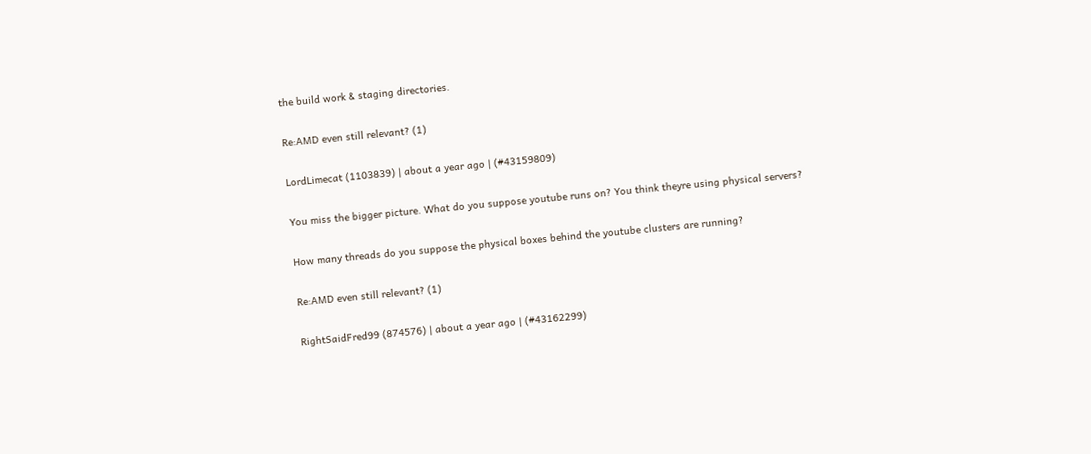the build work & staging directories.

Re:AMD even still relevant? (1)

LordLimecat (1103839) | about a year ago | (#43159809)

You miss the bigger picture. What do you suppose youtube runs on? You think theyre using physical servers?

How many threads do you suppose the physical boxes behind the youtube clusters are running?

Re:AMD even still relevant? (1)

RightSaidFred99 (874576) | about a year ago | (#43162299)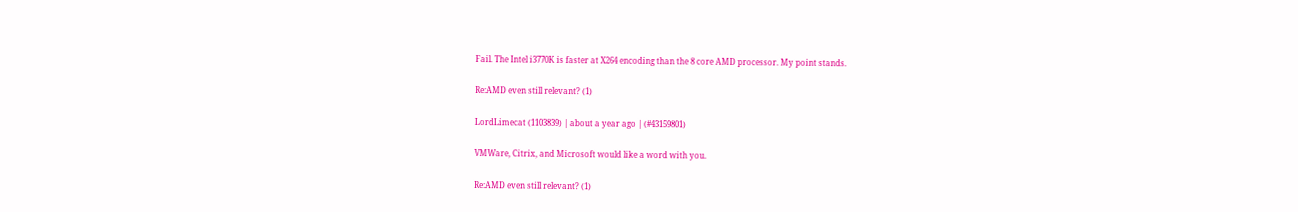Fail. The Intel i3770K is faster at X264 encoding than the 8 core AMD processor. My point stands.

Re:AMD even still relevant? (1)

LordLimecat (1103839) | about a year ago | (#43159801)

VMWare, Citrix, and Microsoft would like a word with you.

Re:AMD even still relevant? (1)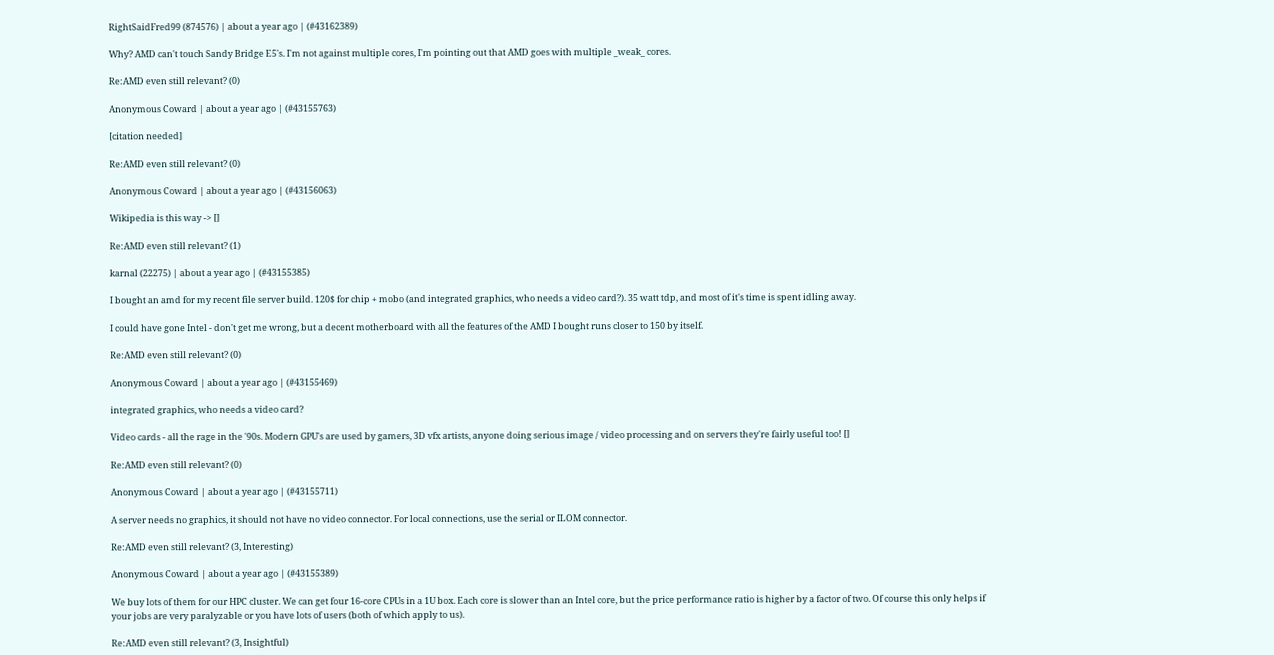RightSaidFred99 (874576) | about a year ago | (#43162389)

Why? AMD can't touch Sandy Bridge E5's. I'm not against multiple cores, I'm pointing out that AMD goes with multiple _weak_ cores.

Re:AMD even still relevant? (0)

Anonymous Coward | about a year ago | (#43155763)

[citation needed]

Re:AMD even still relevant? (0)

Anonymous Coward | about a year ago | (#43156063)

Wikipedia is this way -> []

Re:AMD even still relevant? (1)

karnal (22275) | about a year ago | (#43155385)

I bought an amd for my recent file server build. 120$ for chip + mobo (and integrated graphics, who needs a video card?). 35 watt tdp, and most of it's time is spent idling away.

I could have gone Intel - don't get me wrong, but a decent motherboard with all the features of the AMD I bought runs closer to 150 by itself.

Re:AMD even still relevant? (0)

Anonymous Coward | about a year ago | (#43155469)

integrated graphics, who needs a video card?

Video cards - all the rage in the '90s. Modern GPU's are used by gamers, 3D vfx artists, anyone doing serious image / video processing and on servers they're fairly useful too! []

Re:AMD even still relevant? (0)

Anonymous Coward | about a year ago | (#43155711)

A server needs no graphics, it should not have no video connector. For local connections, use the serial or ILOM connector.

Re:AMD even still relevant? (3, Interesting)

Anonymous Coward | about a year ago | (#43155389)

We buy lots of them for our HPC cluster. We can get four 16-core CPUs in a 1U box. Each core is slower than an Intel core, but the price performance ratio is higher by a factor of two. Of course this only helps if your jobs are very paralyzable or you have lots of users (both of which apply to us).

Re:AMD even still relevant? (3, Insightful)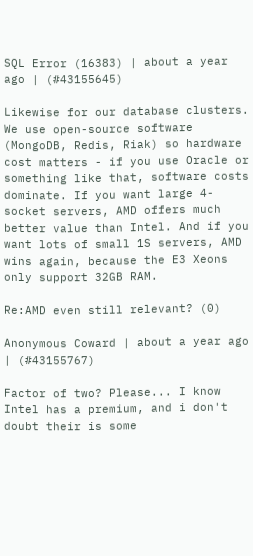SQL Error (16383) | about a year ago | (#43155645)

Likewise for our database clusters. We use open-source software (MongoDB, Redis, Riak) so hardware cost matters - if you use Oracle or something like that, software costs dominate. If you want large 4-socket servers, AMD offers much better value than Intel. And if you want lots of small 1S servers, AMD wins again, because the E3 Xeons only support 32GB RAM.

Re:AMD even still relevant? (0)

Anonymous Coward | about a year ago | (#43155767)

Factor of two? Please... I know Intel has a premium, and i don't doubt their is some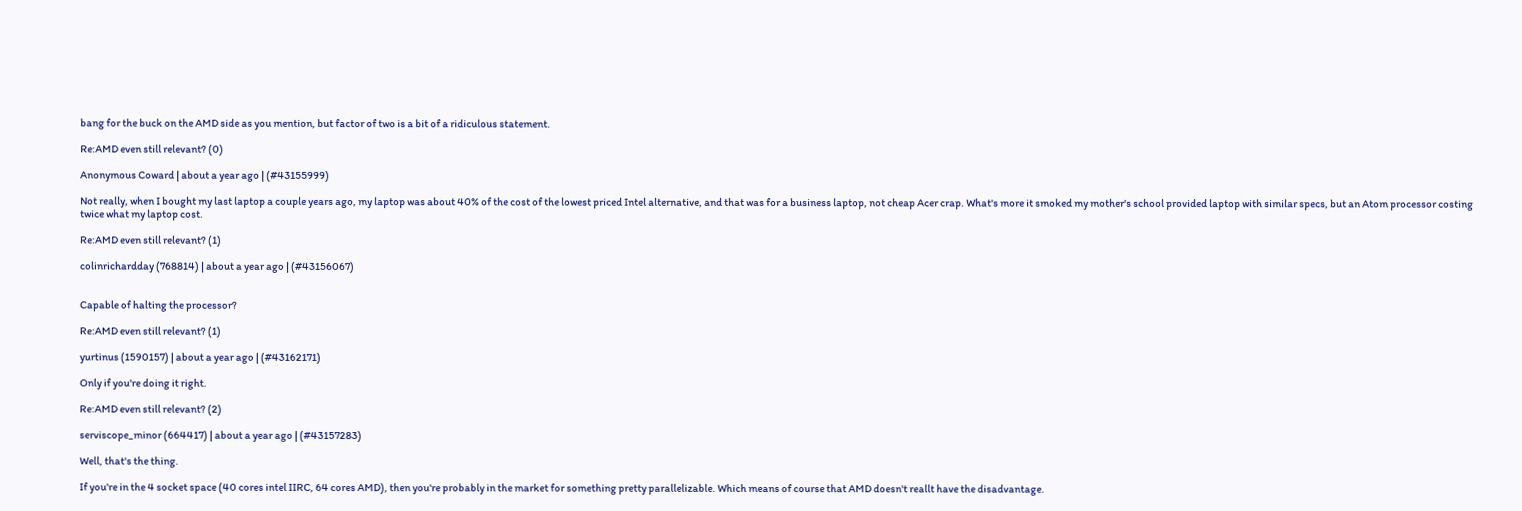bang for the buck on the AMD side as you mention, but factor of two is a bit of a ridiculous statement.

Re:AMD even still relevant? (0)

Anonymous Coward | about a year ago | (#43155999)

Not really, when I bought my last laptop a couple years ago, my laptop was about 40% of the cost of the lowest priced Intel alternative, and that was for a business laptop, not cheap Acer crap. What's more it smoked my mother's school provided laptop with similar specs, but an Atom processor costing twice what my laptop cost.

Re:AMD even still relevant? (1)

colinrichardday (768814) | about a year ago | (#43156067)


Capable of halting the processor?

Re:AMD even still relevant? (1)

yurtinus (1590157) | about a year ago | (#43162171)

Only if you're doing it right.

Re:AMD even still relevant? (2)

serviscope_minor (664417) | about a year ago | (#43157283)

Well, that's the thing.

If you're in the 4 socket space (40 cores intel IIRC, 64 cores AMD), then you're probably in the market for something pretty parallelizable. Which means of course that AMD doesn't reallt have the disadvantage.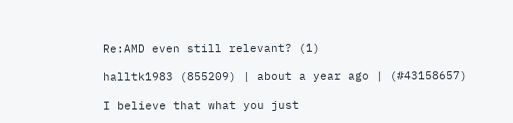Re:AMD even still relevant? (1)

halltk1983 (855209) | about a year ago | (#43158657)

I believe that what you just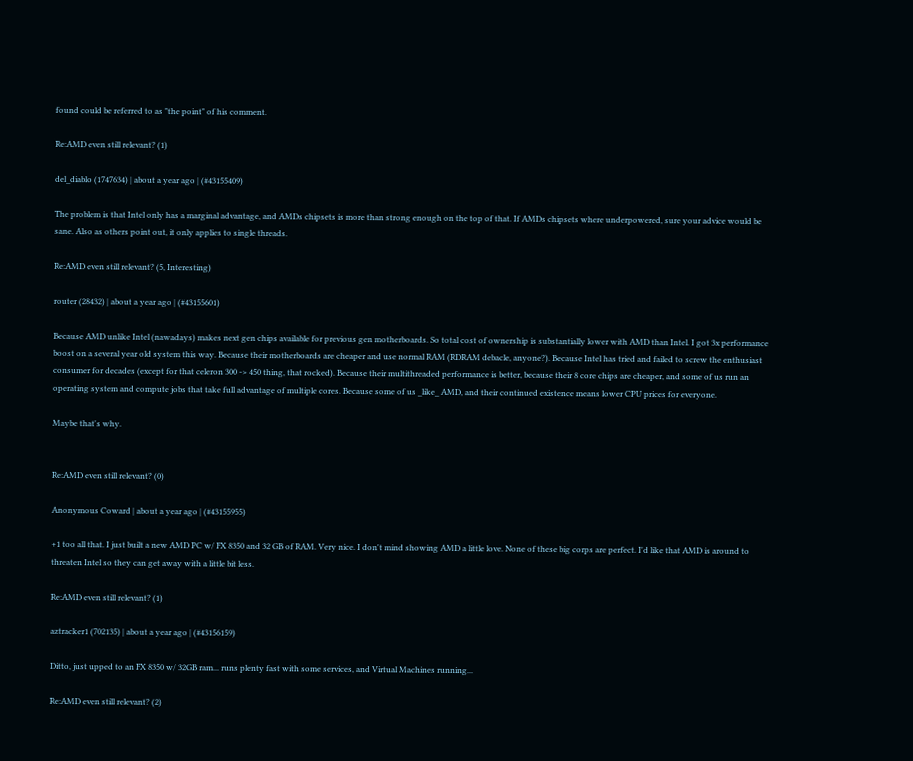found could be referred to as "the point" of his comment.

Re:AMD even still relevant? (1)

del_diablo (1747634) | about a year ago | (#43155409)

The problem is that Intel only has a marginal advantage, and AMDs chipsets is more than strong enough on the top of that. If AMDs chipsets where underpowered, sure your advice would be sane. Also as others point out, it only applies to single threads.

Re:AMD even still relevant? (5, Interesting)

router (28432) | about a year ago | (#43155601)

Because AMD unlike Intel (nawadays) makes next gen chips available for previous gen motherboards. So total cost of ownership is substantially lower with AMD than Intel. I got 3x performance boost on a several year old system this way. Because their motherboards are cheaper and use normal RAM (RDRAM debacle, anyone?). Because Intel has tried and failed to screw the enthusiast consumer for decades (except for that celeron 300 -> 450 thing, that rocked). Because their multithreaded performance is better, because their 8 core chips are cheaper, and some of us run an operating system and compute jobs that take full advantage of multiple cores. Because some of us _like_ AMD, and their continued existence means lower CPU prices for everyone.

Maybe that's why.


Re:AMD even still relevant? (0)

Anonymous Coward | about a year ago | (#43155955)

+1 too all that. I just built a new AMD PC w/ FX 8350 and 32 GB of RAM. Very nice. I don't mind showing AMD a little love. None of these big corps are perfect. I'd like that AMD is around to threaten Intel so they can get away with a little bit less.

Re:AMD even still relevant? (1)

aztracker1 (702135) | about a year ago | (#43156159)

Ditto, just upped to an FX 8350 w/ 32GB ram... runs plenty fast with some services, and Virtual Machines running...

Re:AMD even still relevant? (2)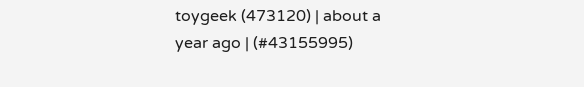toygeek (473120) | about a year ago | (#43155995)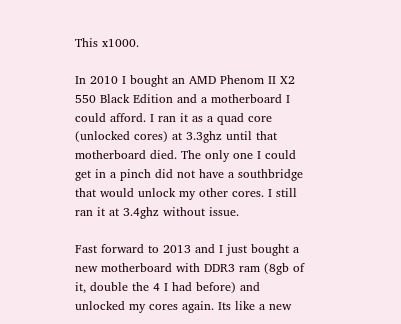This x1000.

In 2010 I bought an AMD Phenom II X2 550 Black Edition and a motherboard I could afford. I ran it as a quad core (unlocked cores) at 3.3ghz until that motherboard died. The only one I could get in a pinch did not have a southbridge that would unlock my other cores. I still ran it at 3.4ghz without issue.

Fast forward to 2013 and I just bought a new motherboard with DDR3 ram (8gb of it, double the 4 I had before) and unlocked my cores again. Its like a new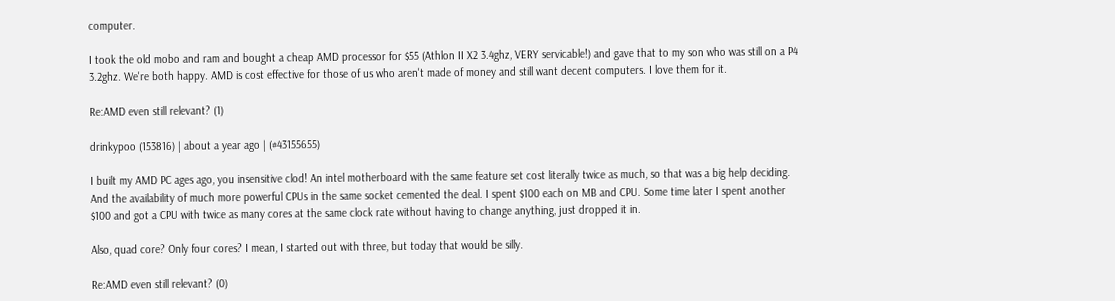computer.

I took the old mobo and ram and bought a cheap AMD processor for $55 (Athlon II X2 3.4ghz, VERY servicable!) and gave that to my son who was still on a P4 3.2ghz. We're both happy. AMD is cost effective for those of us who aren't made of money and still want decent computers. I love them for it.

Re:AMD even still relevant? (1)

drinkypoo (153816) | about a year ago | (#43155655)

I built my AMD PC ages ago, you insensitive clod! An intel motherboard with the same feature set cost literally twice as much, so that was a big help deciding. And the availability of much more powerful CPUs in the same socket cemented the deal. I spent $100 each on MB and CPU. Some time later I spent another $100 and got a CPU with twice as many cores at the same clock rate without having to change anything, just dropped it in.

Also, quad core? Only four cores? I mean, I started out with three, but today that would be silly.

Re:AMD even still relevant? (0)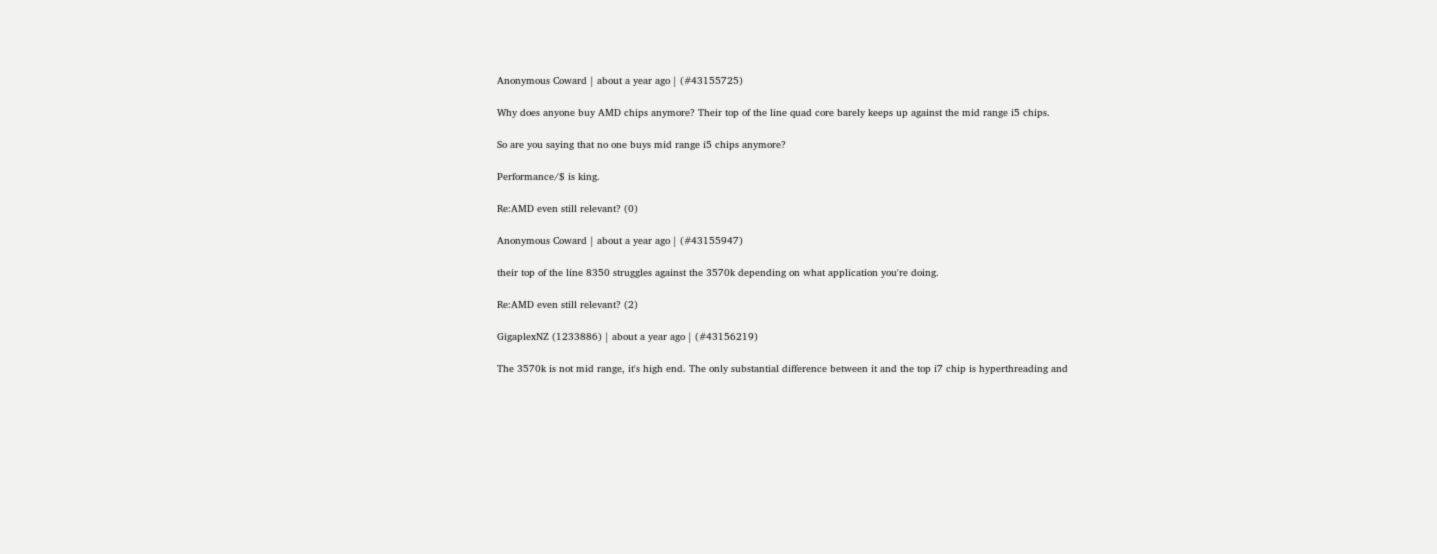Anonymous Coward | about a year ago | (#43155725)

Why does anyone buy AMD chips anymore? Their top of the line quad core barely keeps up against the mid range i5 chips.

So are you saying that no one buys mid range i5 chips anymore?

Performance/$ is king.

Re:AMD even still relevant? (0)

Anonymous Coward | about a year ago | (#43155947)

their top of the line 8350 struggles against the 3570k depending on what application you're doing.

Re:AMD even still relevant? (2)

GigaplexNZ (1233886) | about a year ago | (#43156219)

The 3570k is not mid range, it's high end. The only substantial difference between it and the top i7 chip is hyperthreading and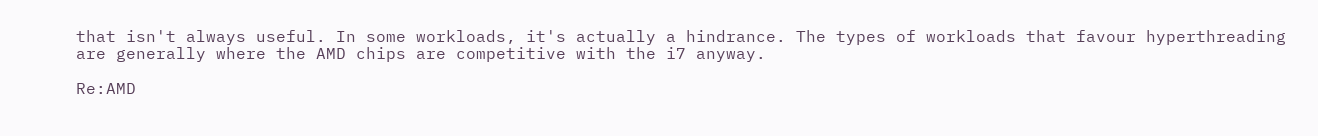that isn't always useful. In some workloads, it's actually a hindrance. The types of workloads that favour hyperthreading are generally where the AMD chips are competitive with the i7 anyway.

Re:AMD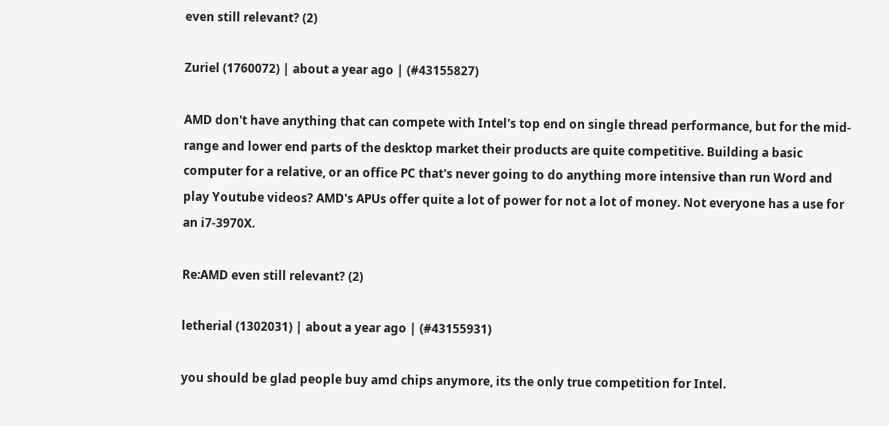even still relevant? (2)

Zuriel (1760072) | about a year ago | (#43155827)

AMD don't have anything that can compete with Intel's top end on single thread performance, but for the mid-range and lower end parts of the desktop market their products are quite competitive. Building a basic computer for a relative, or an office PC that's never going to do anything more intensive than run Word and play Youtube videos? AMD's APUs offer quite a lot of power for not a lot of money. Not everyone has a use for an i7-3970X.

Re:AMD even still relevant? (2)

letherial (1302031) | about a year ago | (#43155931)

you should be glad people buy amd chips anymore, its the only true competition for Intel.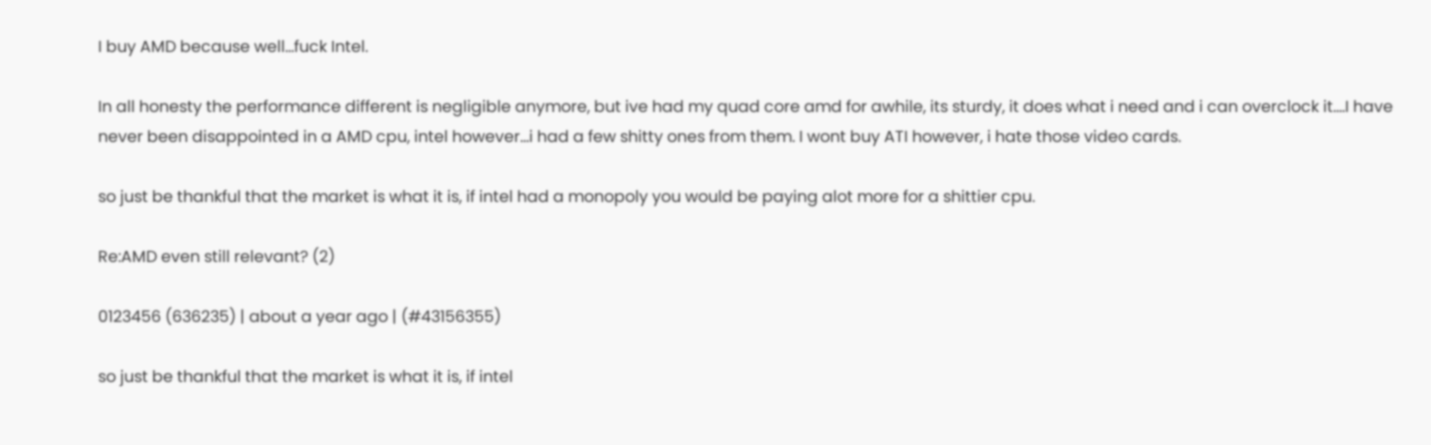I buy AMD because well...fuck Intel.

In all honesty the performance different is negligible anymore, but ive had my quad core amd for awhile, its sturdy, it does what i need and i can overclock it....I have never been disappointed in a AMD cpu, intel however...i had a few shitty ones from them. I wont buy ATI however, i hate those video cards.

so just be thankful that the market is what it is, if intel had a monopoly you would be paying alot more for a shittier cpu.

Re:AMD even still relevant? (2)

0123456 (636235) | about a year ago | (#43156355)

so just be thankful that the market is what it is, if intel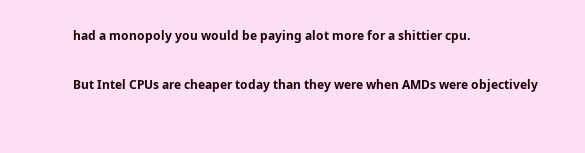had a monopoly you would be paying alot more for a shittier cpu.

But Intel CPUs are cheaper today than they were when AMDs were objectively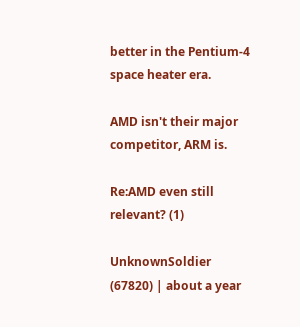better in the Pentium-4 space heater era.

AMD isn't their major competitor, ARM is.

Re:AMD even still relevant? (1)

UnknownSoldier (67820) | about a year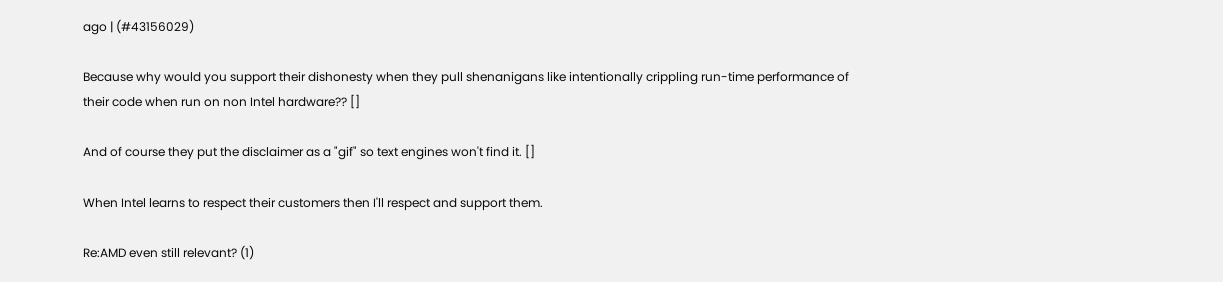ago | (#43156029)

Because why would you support their dishonesty when they pull shenanigans like intentionally crippling run-time performance of their code when run on non Intel hardware?? []

And of course they put the disclaimer as a "gif" so text engines won't find it. []

When Intel learns to respect their customers then I'll respect and support them.

Re:AMD even still relevant? (1)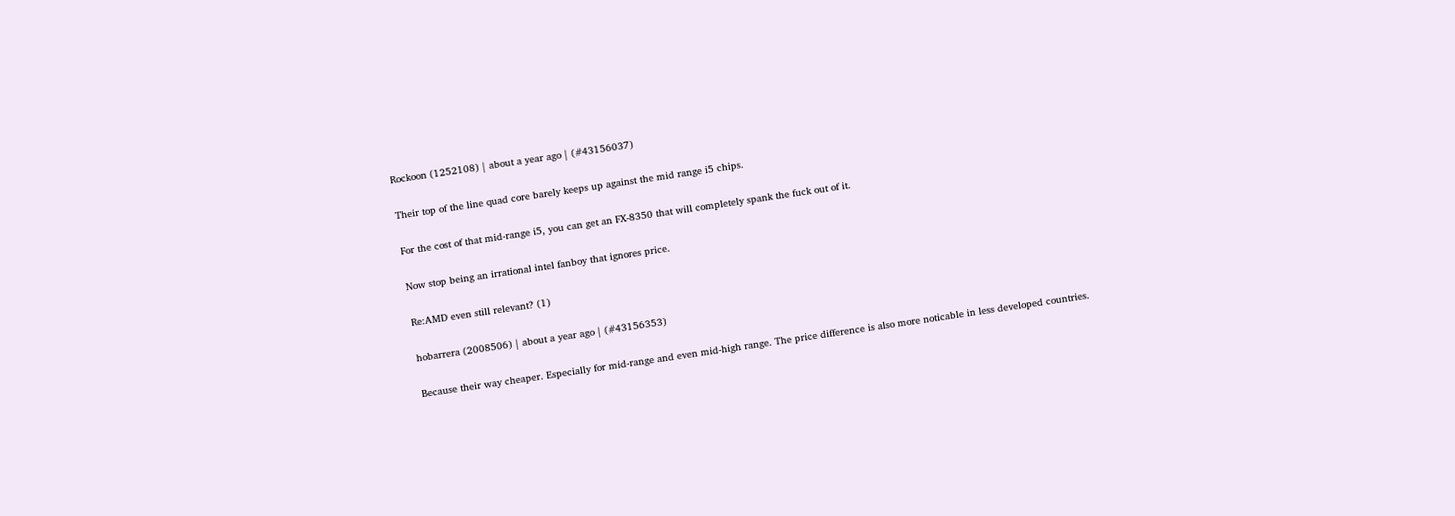Rockoon (1252108) | about a year ago | (#43156037)

Their top of the line quad core barely keeps up against the mid range i5 chips.

For the cost of that mid-range i5, you can get an FX-8350 that will completely spank the fuck out of it.

Now stop being an irrational intel fanboy that ignores price.

Re:AMD even still relevant? (1)

hobarrera (2008506) | about a year ago | (#43156353)

Because their way cheaper. Especially for mid-range and even mid-high range. The price difference is also more noticable in less developed countries.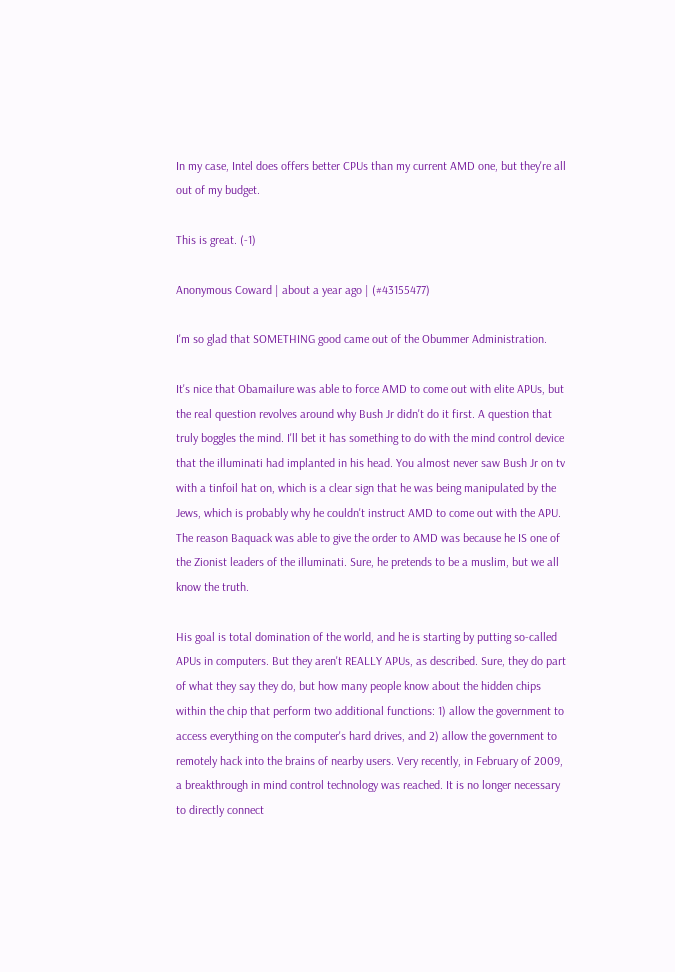In my case, Intel does offers better CPUs than my current AMD one, but they're all out of my budget.

This is great. (-1)

Anonymous Coward | about a year ago | (#43155477)

I'm so glad that SOMETHING good came out of the Obummer Administration.

It's nice that Obamailure was able to force AMD to come out with elite APUs, but the real question revolves around why Bush Jr didn't do it first. A question that truly boggles the mind. I'll bet it has something to do with the mind control device that the illuminati had implanted in his head. You almost never saw Bush Jr on tv with a tinfoil hat on, which is a clear sign that he was being manipulated by the Jews, which is probably why he couldn't instruct AMD to come out with the APU. The reason Baquack was able to give the order to AMD was because he IS one of the Zionist leaders of the illuminati. Sure, he pretends to be a muslim, but we all know the truth.

His goal is total domination of the world, and he is starting by putting so-called APUs in computers. But they aren't REALLY APUs, as described. Sure, they do part of what they say they do, but how many people know about the hidden chips within the chip that perform two additional functions: 1) allow the government to access everything on the computer's hard drives, and 2) allow the government to remotely hack into the brains of nearby users. Very recently, in February of 2009, a breakthrough in mind control technology was reached. It is no longer necessary to directly connect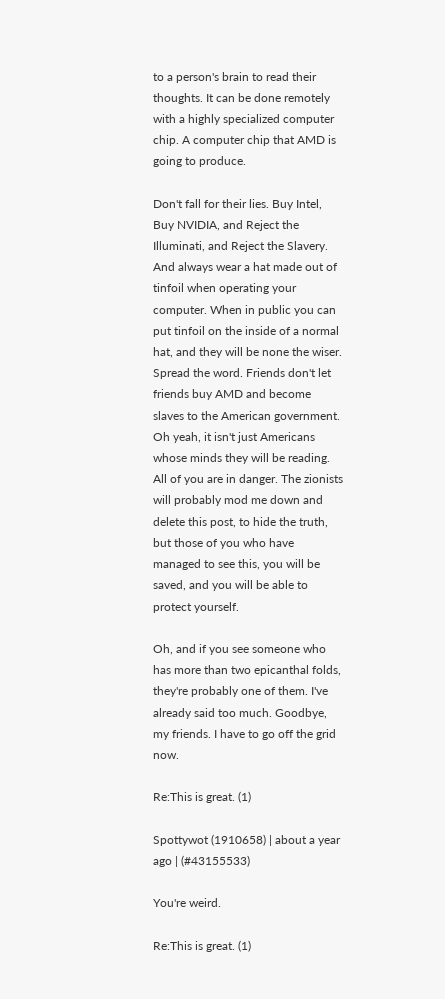to a person's brain to read their thoughts. It can be done remotely with a highly specialized computer chip. A computer chip that AMD is going to produce.

Don't fall for their lies. Buy Intel, Buy NVIDIA, and Reject the Illuminati, and Reject the Slavery. And always wear a hat made out of tinfoil when operating your computer. When in public you can put tinfoil on the inside of a normal hat, and they will be none the wiser. Spread the word. Friends don't let friends buy AMD and become slaves to the American government. Oh yeah, it isn't just Americans whose minds they will be reading. All of you are in danger. The zionists will probably mod me down and delete this post, to hide the truth, but those of you who have managed to see this, you will be saved, and you will be able to protect yourself.

Oh, and if you see someone who has more than two epicanthal folds, they're probably one of them. I've already said too much. Goodbye, my friends. I have to go off the grid now.

Re:This is great. (1)

Spottywot (1910658) | about a year ago | (#43155533)

You're weird.

Re:This is great. (1)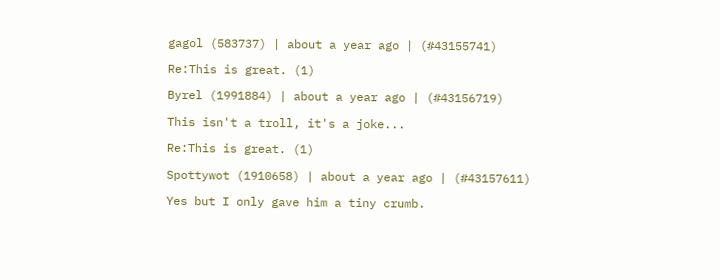gagol (583737) | about a year ago | (#43155741)

Re:This is great. (1)

Byrel (1991884) | about a year ago | (#43156719)

This isn't a troll, it's a joke...

Re:This is great. (1)

Spottywot (1910658) | about a year ago | (#43157611)

Yes but I only gave him a tiny crumb.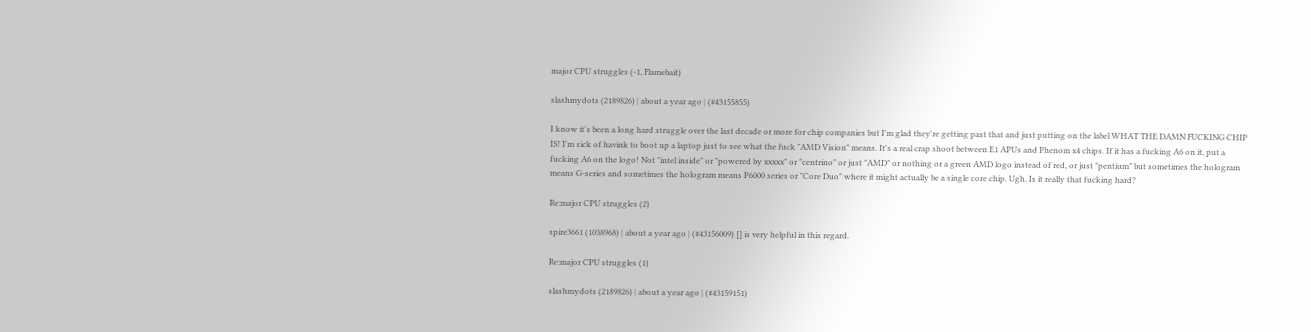major CPU struggles (-1, Flamebait)

slashmydots (2189826) | about a year ago | (#43155855)

I know it's been a long hard struggle over the last decade or more for chip companies but I'm glad they're getting past that and just putting on the label WHAT THE DAMN FUCKING CHIP IS! I'm sick of havink to boot up a laptop just to see what the fuck "AMD Vision" means. It's a real crap shoot between E1 APUs and Phenom x4 chips. If it has a fucking A6 on it, put a fucking A6 on the logo! Not "intel inside" or "powered by xxxxx" or "centrino" or just "AMD" or nothing or a green AMD logo instead of red, or just "pentium" but sometimes the hologram means G-series and sometimes the hologram means P6000 series or "Core Duo" where it might actually be a single core chip. Ugh. Is it really that fucking hard?

Re:major CPU struggles (2)

spire3661 (1038968) | about a year ago | (#43156009) [] is very helpful in this regard.

Re:major CPU struggles (1)

slashmydots (2189826) | about a year ago | (#43159151)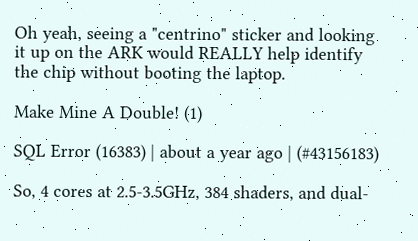Oh yeah, seeing a "centrino" sticker and looking it up on the ARK would REALLY help identify the chip without booting the laptop.

Make Mine A Double! (1)

SQL Error (16383) | about a year ago | (#43156183)

So, 4 cores at 2.5-3.5GHz, 384 shaders, and dual-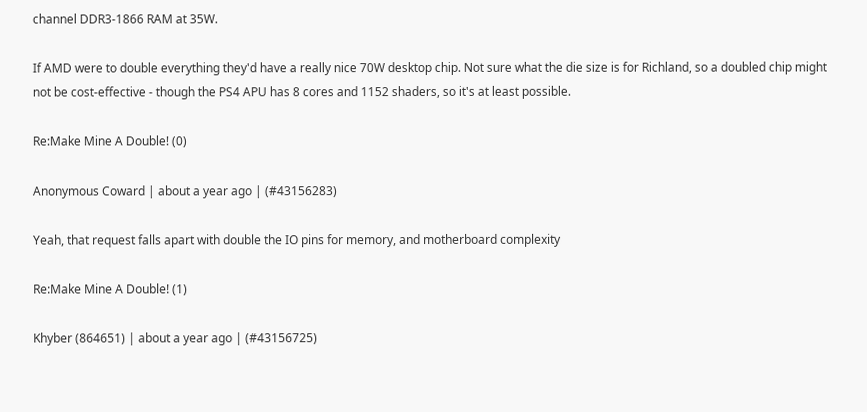channel DDR3-1866 RAM at 35W.

If AMD were to double everything they'd have a really nice 70W desktop chip. Not sure what the die size is for Richland, so a doubled chip might not be cost-effective - though the PS4 APU has 8 cores and 1152 shaders, so it's at least possible.

Re:Make Mine A Double! (0)

Anonymous Coward | about a year ago | (#43156283)

Yeah, that request falls apart with double the IO pins for memory, and motherboard complexity

Re:Make Mine A Double! (1)

Khyber (864651) | about a year ago | (#43156725)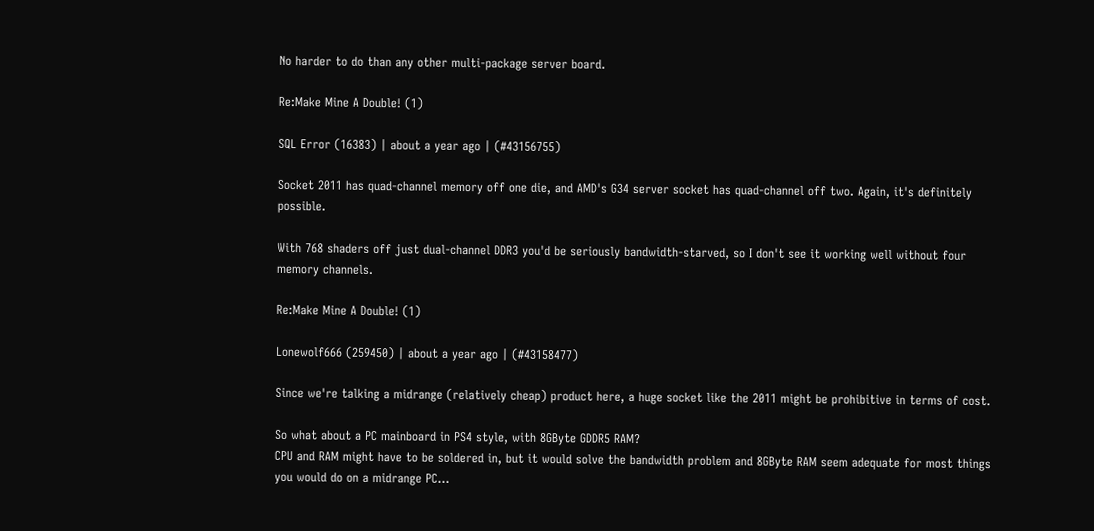No harder to do than any other multi-package server board.

Re:Make Mine A Double! (1)

SQL Error (16383) | about a year ago | (#43156755)

Socket 2011 has quad-channel memory off one die, and AMD's G34 server socket has quad-channel off two. Again, it's definitely possible.

With 768 shaders off just dual-channel DDR3 you'd be seriously bandwidth-starved, so I don't see it working well without four memory channels.

Re:Make Mine A Double! (1)

Lonewolf666 (259450) | about a year ago | (#43158477)

Since we're talking a midrange (relatively cheap) product here, a huge socket like the 2011 might be prohibitive in terms of cost.

So what about a PC mainboard in PS4 style, with 8GByte GDDR5 RAM?
CPU and RAM might have to be soldered in, but it would solve the bandwidth problem and 8GByte RAM seem adequate for most things you would do on a midrange PC...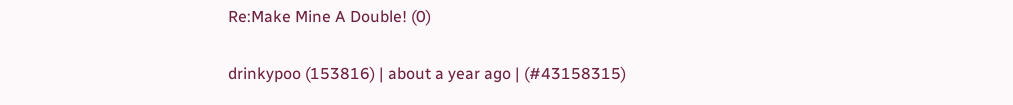Re:Make Mine A Double! (0)

drinkypoo (153816) | about a year ago | (#43158315)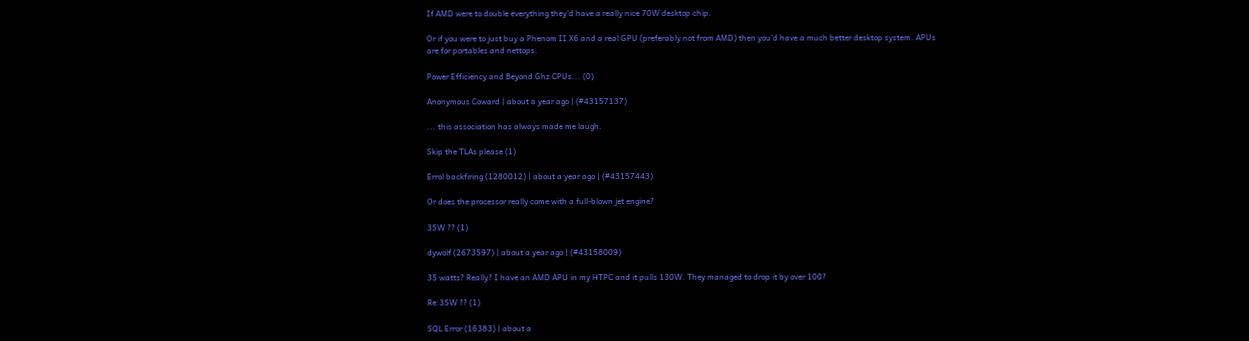If AMD were to double everything they'd have a really nice 70W desktop chip.

Or if you were to just buy a Phenom II X6 and a real GPU (preferably not from AMD) then you'd have a much better desktop system. APUs are for portables and nettops.

Power Efficiency and Beyond Ghz CPUs... (0)

Anonymous Coward | about a year ago | (#43157137)

... this association has always made me laugh.

Skip the TLAs please (1)

Errol backfiring (1280012) | about a year ago | (#43157443)

Or does the processor really come with a full-blown jet engine?

35W ?? (1)

dywolf (2673597) | about a year ago | (#43158009)

35 watts? Really? I have an AMD APU in my HTPC and it pulls 130W. They managed to drop it by over 100?

Re:35W ?? (1)

SQL Error (16383) | about a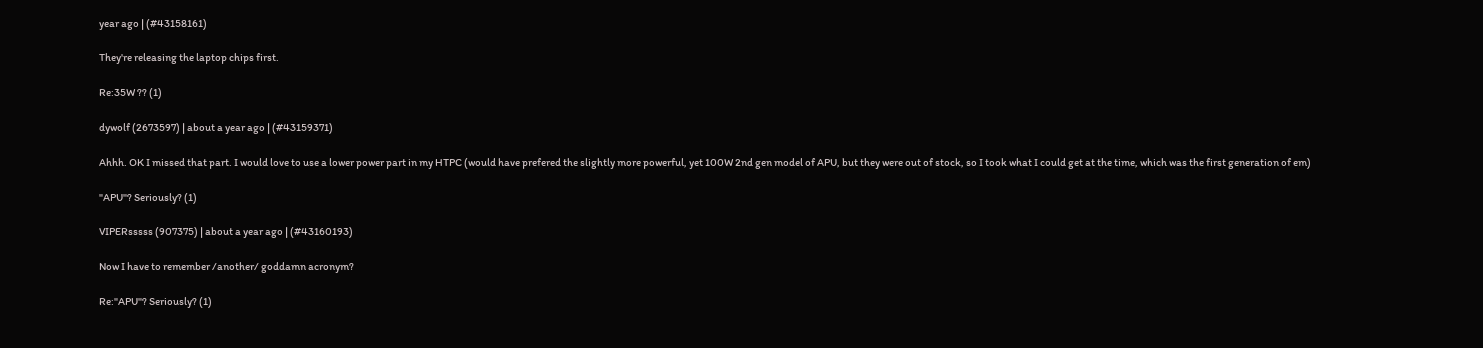year ago | (#43158161)

They're releasing the laptop chips first.

Re:35W ?? (1)

dywolf (2673597) | about a year ago | (#43159371)

Ahhh. OK I missed that part. I would love to use a lower power part in my HTPC (would have prefered the slightly more powerful, yet 100W 2nd gen model of APU, but they were out of stock, so I took what I could get at the time, which was the first generation of em)

"APU"? Seriously? (1)

VIPERsssss (907375) | about a year ago | (#43160193)

Now I have to remember /another/ goddamn acronym?

Re:"APU"? Seriously? (1)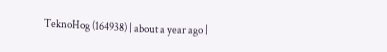TeknoHog (164938) | about a year ago |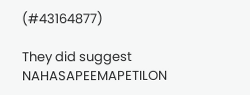(#43164877)

They did suggest NAHASAPEEMAPETILON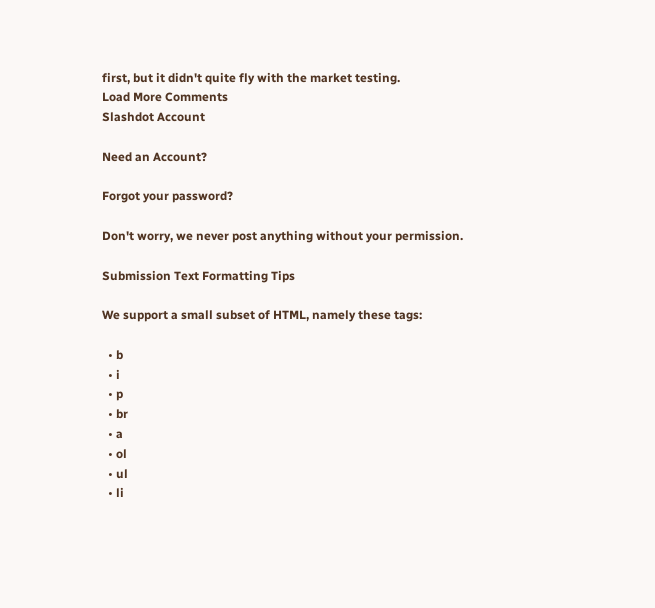first, but it didn't quite fly with the market testing.
Load More Comments
Slashdot Account

Need an Account?

Forgot your password?

Don't worry, we never post anything without your permission.

Submission Text Formatting Tips

We support a small subset of HTML, namely these tags:

  • b
  • i
  • p
  • br
  • a
  • ol
  • ul
  • li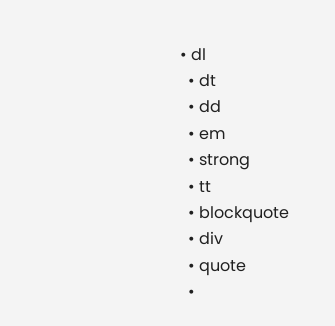• dl
  • dt
  • dd
  • em
  • strong
  • tt
  • blockquote
  • div
  • quote
  •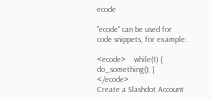ecode

"ecode" can be used for code snippets, for example:

<ecode>    while(1) { do_something(); } </ecode>
Create a Slashdot Account